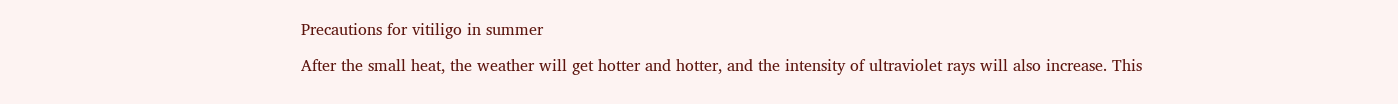Precautions for vitiligo in summer

After the small heat, the weather will get hotter and hotter, and the intensity of ultraviolet rays will also increase. This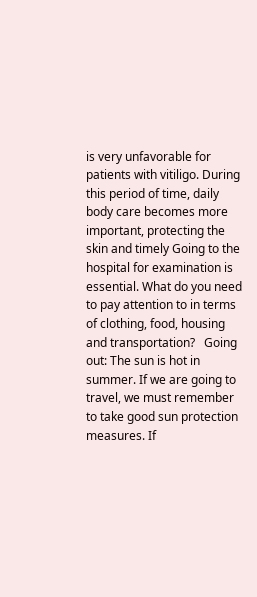is very unfavorable for patients with vitiligo. During this period of time, daily body care becomes more important, protecting the skin and timely Going to the hospital for examination is essential. What do you need to pay attention to in terms of clothing, food, housing and transportation?   Going out: The sun is hot in summer. If we are going to travel, we must remember to take good sun protection measures. If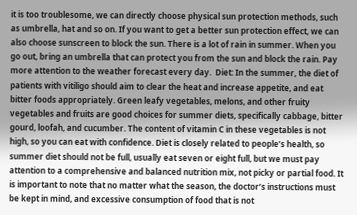it is too troublesome, we can directly choose physical sun protection methods, such as umbrella, hat and so on. If you want to get a better sun protection effect, we can also choose sunscreen to block the sun. There is a lot of rain in summer. When you go out, bring an umbrella that can protect you from the sun and block the rain. Pay more attention to the weather forecast every day.  Diet: In the summer, the diet of patients with vitiligo should aim to clear the heat and increase appetite, and eat bitter foods appropriately. Green leafy vegetables, melons, and other fruity vegetables and fruits are good choices for summer diets, specifically cabbage, bitter gourd, loofah, and cucumber. The content of vitamin C in these vegetables is not high, so you can eat with confidence. Diet is closely related to people’s health, so summer diet should not be full, usually eat seven or eight full, but we must pay attention to a comprehensive and balanced nutrition mix, not picky or partial food. It is important to note that no matter what the season, the doctor’s instructions must be kept in mind, and excessive consumption of food that is not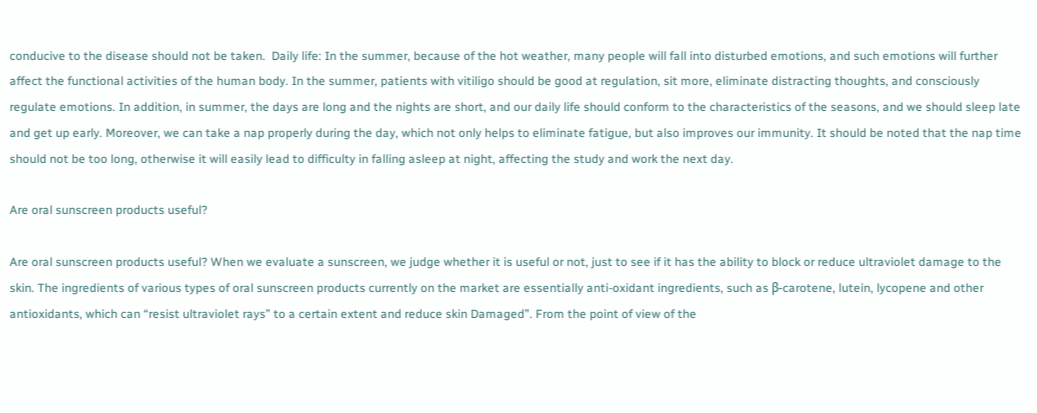conducive to the disease should not be taken.  Daily life: In the summer, because of the hot weather, many people will fall into disturbed emotions, and such emotions will further affect the functional activities of the human body. In the summer, patients with vitiligo should be good at regulation, sit more, eliminate distracting thoughts, and consciously regulate emotions. In addition, in summer, the days are long and the nights are short, and our daily life should conform to the characteristics of the seasons, and we should sleep late and get up early. Moreover, we can take a nap properly during the day, which not only helps to eliminate fatigue, but also improves our immunity. It should be noted that the nap time should not be too long, otherwise it will easily lead to difficulty in falling asleep at night, affecting the study and work the next day.

Are oral sunscreen products useful?

Are oral sunscreen products useful? When we evaluate a sunscreen, we judge whether it is useful or not, just to see if it has the ability to block or reduce ultraviolet damage to the skin. The ingredients of various types of oral sunscreen products currently on the market are essentially anti-oxidant ingredients, such as β-carotene, lutein, lycopene and other antioxidants, which can “resist ultraviolet rays” to a certain extent and reduce skin Damaged”. From the point of view of the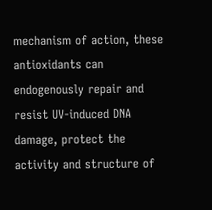mechanism of action, these antioxidants can endogenously repair and resist UV-induced DNA damage, protect the activity and structure of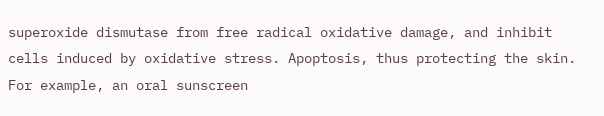superoxide dismutase from free radical oxidative damage, and inhibit cells induced by oxidative stress. Apoptosis, thus protecting the skin. For example, an oral sunscreen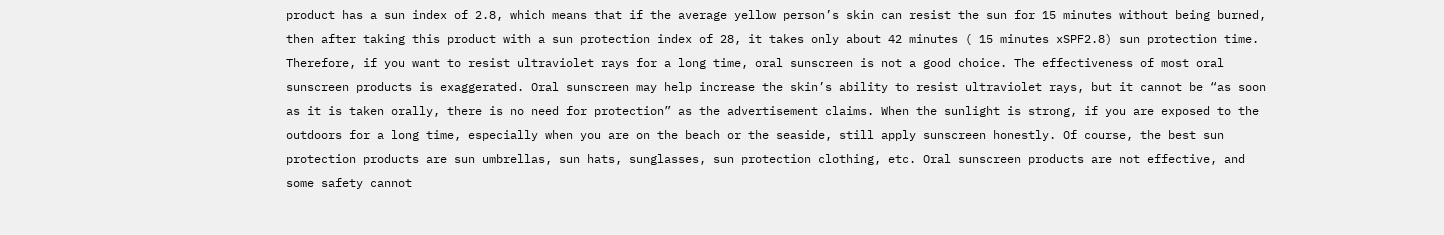product has a sun index of 2.8, which means that if the average yellow person’s skin can resist the sun for 15 minutes without being burned, then after taking this product with a sun protection index of 28, it takes only about 42 minutes ( 15 minutes xSPF2.8) sun protection time. Therefore, if you want to resist ultraviolet rays for a long time, oral sunscreen is not a good choice. The effectiveness of most oral sunscreen products is exaggerated. Oral sunscreen may help increase the skin’s ability to resist ultraviolet rays, but it cannot be “as soon as it is taken orally, there is no need for protection” as the advertisement claims. When the sunlight is strong, if you are exposed to the outdoors for a long time, especially when you are on the beach or the seaside, still apply sunscreen honestly. Of course, the best sun protection products are sun umbrellas, sun hats, sunglasses, sun protection clothing, etc. Oral sunscreen products are not effective, and some safety cannot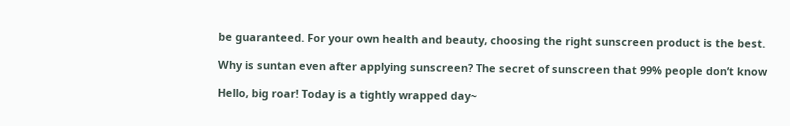be guaranteed. For your own health and beauty, choosing the right sunscreen product is the best.

Why is suntan even after applying sunscreen? The secret of sunscreen that 99% people don’t know

Hello, big roar! Today is a tightly wrapped day~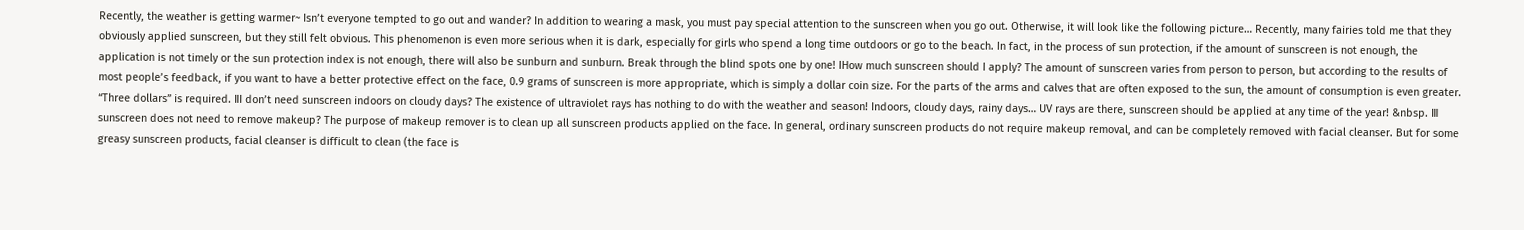Recently, the weather is getting warmer~ Isn’t everyone tempted to go out and wander? In addition to wearing a mask, you must pay special attention to the sunscreen when you go out. Otherwise, it will look like the following picture… Recently, many fairies told me that they obviously applied sunscreen, but they still felt obvious. This phenomenon is even more serious when it is dark, especially for girls who spend a long time outdoors or go to the beach. In fact, in the process of sun protection, if the amount of sunscreen is not enough, the application is not timely or the sun protection index is not enough, there will also be sunburn and sunburn. Break through the blind spots one by one! ⅠHow much sunscreen should I apply? The amount of sunscreen varies from person to person, but according to the results of most people’s feedback, if you want to have a better protective effect on the face, 0.9 grams of sunscreen is more appropriate, which is simply a dollar coin size. For the parts of the arms and calves that are often exposed to the sun, the amount of consumption is even greater. “Three dollars” is required. ⅡI don’t need sunscreen indoors on cloudy days? The existence of ultraviolet rays has nothing to do with the weather and season! Indoors, cloudy days, rainy days… UV rays are there, sunscreen should be applied at any time of the year! &nbsp. Ⅲ sunscreen does not need to remove makeup? The purpose of makeup remover is to clean up all sunscreen products applied on the face. In general, ordinary sunscreen products do not require makeup removal, and can be completely removed with facial cleanser. But for some greasy sunscreen products, facial cleanser is difficult to clean (the face is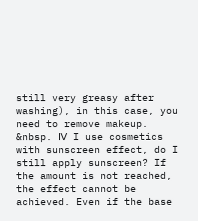still very greasy after washing), in this case, you need to remove makeup. &nbsp. Ⅳ I use cosmetics with sunscreen effect, do I still apply sunscreen? If the amount is not reached, the effect cannot be achieved. Even if the base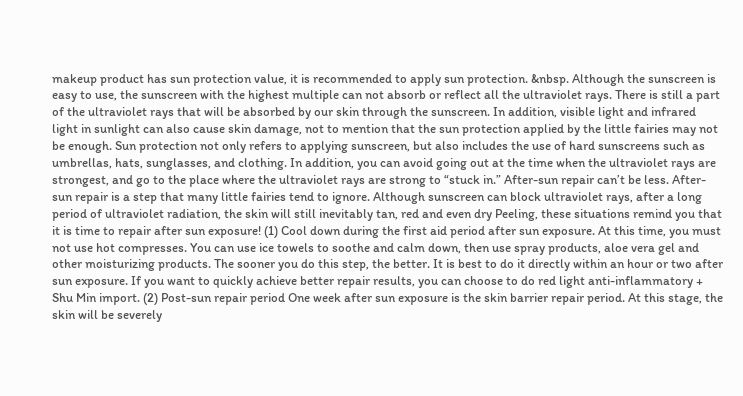makeup product has sun protection value, it is recommended to apply sun protection. &nbsp. Although the sunscreen is easy to use, the sunscreen with the highest multiple can not absorb or reflect all the ultraviolet rays. There is still a part of the ultraviolet rays that will be absorbed by our skin through the sunscreen. In addition, visible light and infrared light in sunlight can also cause skin damage, not to mention that the sun protection applied by the little fairies may not be enough. Sun protection not only refers to applying sunscreen, but also includes the use of hard sunscreens such as umbrellas, hats, sunglasses, and clothing. In addition, you can avoid going out at the time when the ultraviolet rays are strongest, and go to the place where the ultraviolet rays are strong to “stuck in.” After-sun repair can’t be less. After-sun repair is a step that many little fairies tend to ignore. Although sunscreen can block ultraviolet rays, after a long period of ultraviolet radiation, the skin will still inevitably tan, red and even dry Peeling, these situations remind you that it is time to repair after sun exposure! (1) Cool down during the first aid period after sun exposure. At this time, you must not use hot compresses. You can use ice towels to soothe and calm down, then use spray products, aloe vera gel and other moisturizing products. The sooner you do this step, the better. It is best to do it directly within an hour or two after sun exposure. If you want to quickly achieve better repair results, you can choose to do red light anti-inflammatory + Shu Min import. (2) Post-sun repair period One week after sun exposure is the skin barrier repair period. At this stage, the skin will be severely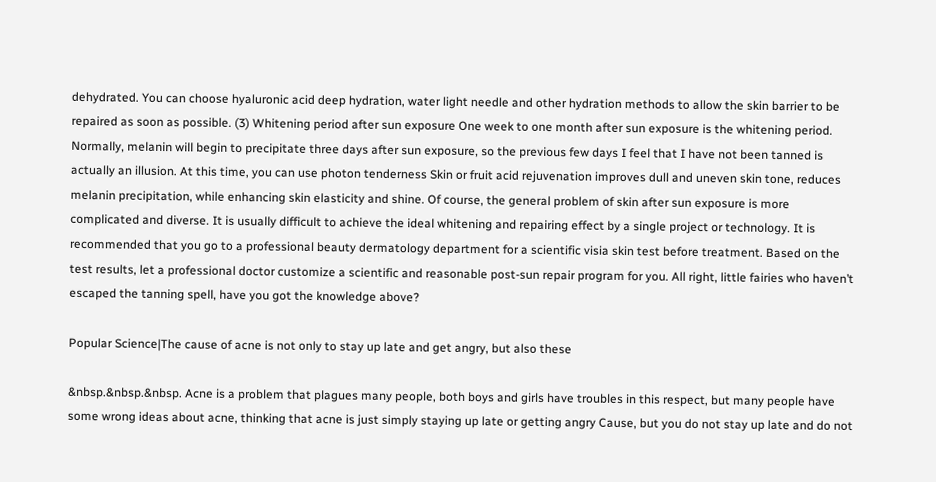dehydrated. You can choose hyaluronic acid deep hydration, water light needle and other hydration methods to allow the skin barrier to be repaired as soon as possible. (3) Whitening period after sun exposure One week to one month after sun exposure is the whitening period. Normally, melanin will begin to precipitate three days after sun exposure, so the previous few days I feel that I have not been tanned is actually an illusion. At this time, you can use photon tenderness Skin or fruit acid rejuvenation improves dull and uneven skin tone, reduces melanin precipitation, while enhancing skin elasticity and shine. Of course, the general problem of skin after sun exposure is more complicated and diverse. It is usually difficult to achieve the ideal whitening and repairing effect by a single project or technology. It is recommended that you go to a professional beauty dermatology department for a scientific visia skin test before treatment. Based on the test results, let a professional doctor customize a scientific and reasonable post-sun repair program for you. All right, little fairies who haven’t escaped the tanning spell, have you got the knowledge above?

Popular Science|The cause of acne is not only to stay up late and get angry, but also these

&nbsp.&nbsp.&nbsp. Acne is a problem that plagues many people, both boys and girls have troubles in this respect, but many people have some wrong ideas about acne, thinking that acne is just simply staying up late or getting angry Cause, but you do not stay up late and do not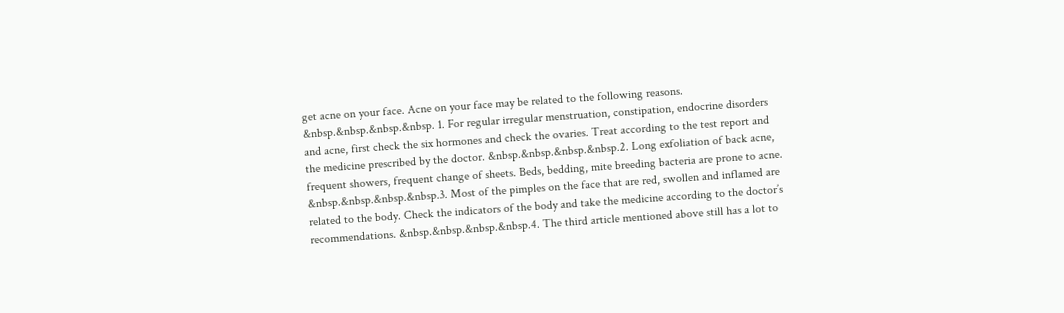get acne on your face. Acne on your face may be related to the following reasons. &nbsp.&nbsp.&nbsp.&nbsp. 1. For regular irregular menstruation, constipation, endocrine disorders and acne, first check the six hormones and check the ovaries. Treat according to the test report and the medicine prescribed by the doctor. &nbsp.&nbsp.&nbsp.&nbsp.2. Long exfoliation of back acne, frequent showers, frequent change of sheets. Beds, bedding, mite breeding bacteria are prone to acne. &nbsp.&nbsp.&nbsp.&nbsp.3. Most of the pimples on the face that are red, swollen and inflamed are related to the body. Check the indicators of the body and take the medicine according to the doctor’s recommendations. &nbsp.&nbsp.&nbsp.&nbsp.4. The third article mentioned above still has a lot to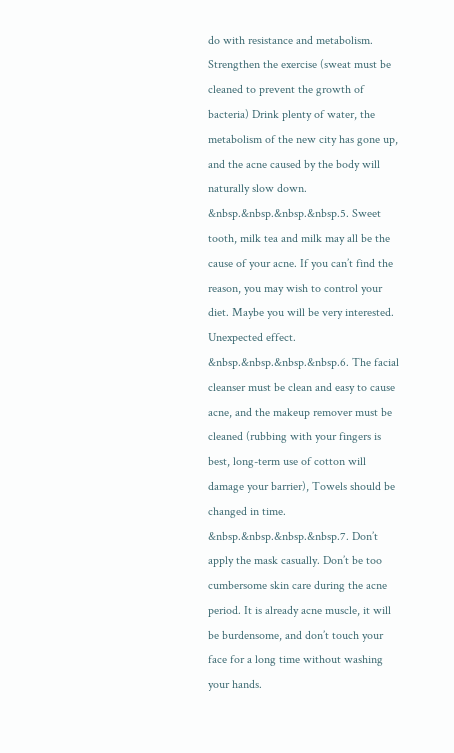do with resistance and metabolism. Strengthen the exercise (sweat must be cleaned to prevent the growth of bacteria) Drink plenty of water, the metabolism of the new city has gone up, and the acne caused by the body will naturally slow down. &nbsp.&nbsp.&nbsp.&nbsp.5. Sweet tooth, milk tea and milk may all be the cause of your acne. If you can’t find the reason, you may wish to control your diet. Maybe you will be very interested. Unexpected effect. &nbsp.&nbsp.&nbsp.&nbsp.6. The facial cleanser must be clean and easy to cause acne, and the makeup remover must be cleaned (rubbing with your fingers is best, long-term use of cotton will damage your barrier), Towels should be changed in time. &nbsp.&nbsp.&nbsp.&nbsp.7. Don’t apply the mask casually. Don’t be too cumbersome skin care during the acne period. It is already acne muscle, it will be burdensome, and don’t touch your face for a long time without washing your hands.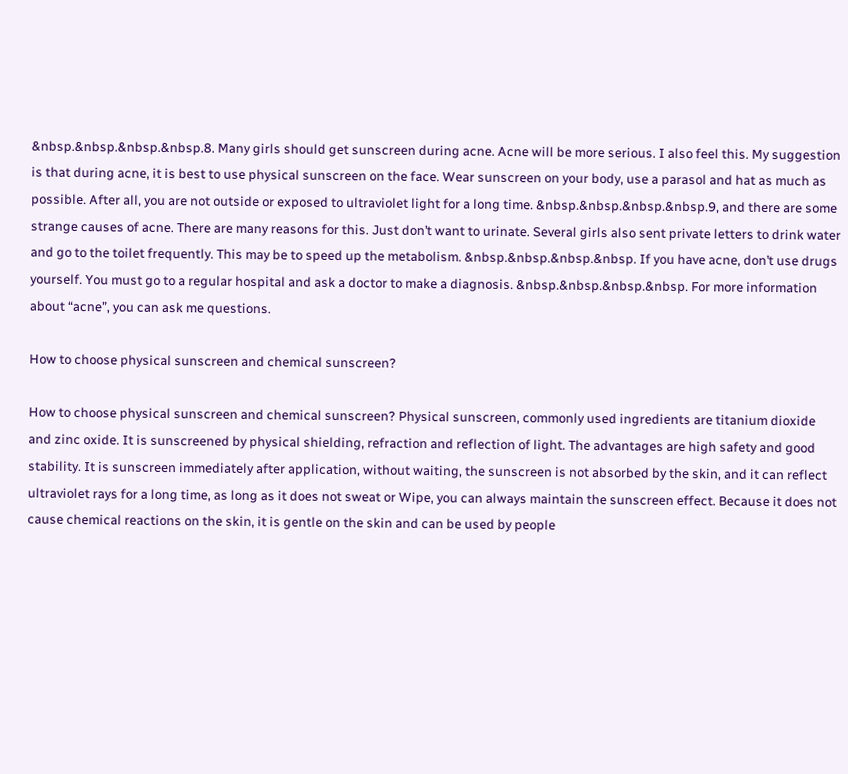&nbsp.&nbsp.&nbsp.&nbsp.8. Many girls should get sunscreen during acne. Acne will be more serious. I also feel this. My suggestion is that during acne, it is best to use physical sunscreen on the face. Wear sunscreen on your body, use a parasol and hat as much as possible. After all, you are not outside or exposed to ultraviolet light for a long time. &nbsp.&nbsp.&nbsp.&nbsp.9, and there are some strange causes of acne. There are many reasons for this. Just don’t want to urinate. Several girls also sent private letters to drink water and go to the toilet frequently. This may be to speed up the metabolism. &nbsp.&nbsp.&nbsp.&nbsp. If you have acne, don’t use drugs yourself. You must go to a regular hospital and ask a doctor to make a diagnosis. &nbsp.&nbsp.&nbsp.&nbsp. For more information about “acne”, you can ask me questions.

How to choose physical sunscreen and chemical sunscreen?

How to choose physical sunscreen and chemical sunscreen? Physical sunscreen, commonly used ingredients are titanium dioxide and zinc oxide. It is sunscreened by physical shielding, refraction and reflection of light. The advantages are high safety and good stability. It is sunscreen immediately after application, without waiting, the sunscreen is not absorbed by the skin, and it can reflect ultraviolet rays for a long time, as long as it does not sweat or Wipe, you can always maintain the sunscreen effect. Because it does not cause chemical reactions on the skin, it is gentle on the skin and can be used by people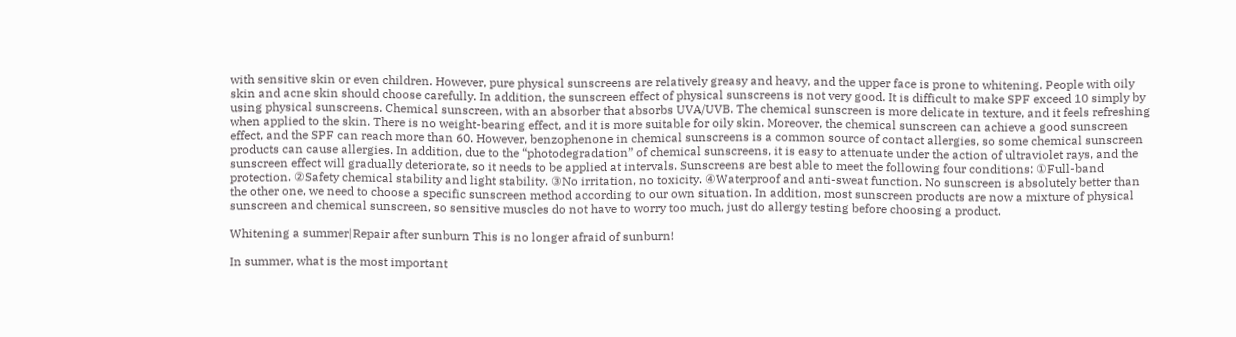with sensitive skin or even children. However, pure physical sunscreens are relatively greasy and heavy, and the upper face is prone to whitening. People with oily skin and acne skin should choose carefully. In addition, the sunscreen effect of physical sunscreens is not very good. It is difficult to make SPF exceed 10 simply by using physical sunscreens. Chemical sunscreen, with an absorber that absorbs UVA/UVB. The chemical sunscreen is more delicate in texture, and it feels refreshing when applied to the skin. There is no weight-bearing effect, and it is more suitable for oily skin. Moreover, the chemical sunscreen can achieve a good sunscreen effect, and the SPF can reach more than 60. However, benzophenone in chemical sunscreens is a common source of contact allergies, so some chemical sunscreen products can cause allergies. In addition, due to the “photodegradation” of chemical sunscreens, it is easy to attenuate under the action of ultraviolet rays, and the sunscreen effect will gradually deteriorate, so it needs to be applied at intervals. Sunscreens are best able to meet the following four conditions: ①Full-band protection. ②Safety chemical stability and light stability. ③No irritation, no toxicity. ④Waterproof and anti-sweat function. No sunscreen is absolutely better than the other one, we need to choose a specific sunscreen method according to our own situation. In addition, most sunscreen products are now a mixture of physical sunscreen and chemical sunscreen, so sensitive muscles do not have to worry too much, just do allergy testing before choosing a product.

Whitening a summer|Repair after sunburn This is no longer afraid of sunburn!

In summer, what is the most important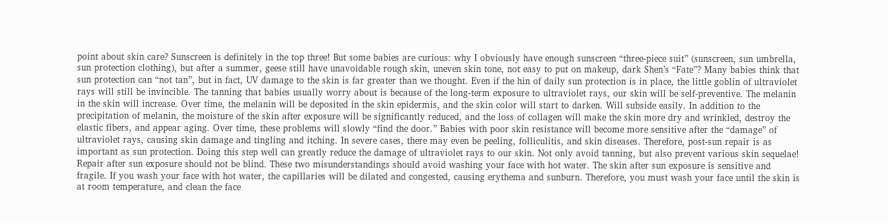point about skin care? Sunscreen is definitely in the top three! But some babies are curious: why I obviously have enough sunscreen “three-piece suit” (sunscreen, sun umbrella, sun protection clothing), but after a summer, geese still have unavoidable rough skin, uneven skin tone, not easy to put on makeup, dark Shen’s “Fate”? Many babies think that sun protection can “not tan”, but in fact, UV damage to the skin is far greater than we thought. Even if the hin of daily sun protection is in place, the little goblin of ultraviolet rays will still be invincible. The tanning that babies usually worry about is because of the long-term exposure to ultraviolet rays, our skin will be self-preventive. The melanin in the skin will increase. Over time, the melanin will be deposited in the skin epidermis, and the skin color will start to darken. Will subside easily. In addition to the precipitation of melanin, the moisture of the skin after exposure will be significantly reduced, and the loss of collagen will make the skin more dry and wrinkled, destroy the elastic fibers, and appear aging. Over time, these problems will slowly “find the door.” Babies with poor skin resistance will become more sensitive after the “damage” of ultraviolet rays, causing skin damage and tingling and itching. In severe cases, there may even be peeling, folliculitis, and skin diseases. Therefore, post-sun repair is as important as sun protection. Doing this step well can greatly reduce the damage of ultraviolet rays to our skin. Not only avoid tanning, but also prevent various skin sequelae! Repair after sun exposure should not be blind. These two misunderstandings should avoid washing your face with hot water. The skin after sun exposure is sensitive and fragile. If you wash your face with hot water, the capillaries will be dilated and congested, causing erythema and sunburn. Therefore, you must wash your face until the skin is at room temperature, and clean the face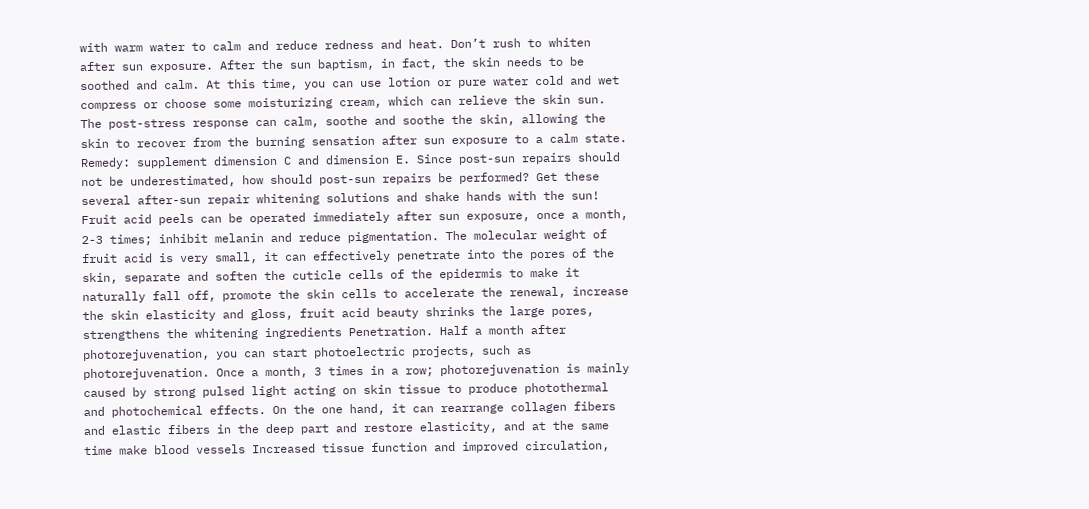with warm water to calm and reduce redness and heat. Don’t rush to whiten after sun exposure. After the sun baptism, in fact, the skin needs to be soothed and calm. At this time, you can use lotion or pure water cold and wet compress or choose some moisturizing cream, which can relieve the skin sun. The post-stress response can calm, soothe and soothe the skin, allowing the skin to recover from the burning sensation after sun exposure to a calm state. Remedy: supplement dimension C and dimension E. Since post-sun repairs should not be underestimated, how should post-sun repairs be performed? Get these several after-sun repair whitening solutions and shake hands with the sun! Fruit acid peels can be operated immediately after sun exposure, once a month, 2-3 times; inhibit melanin and reduce pigmentation. The molecular weight of fruit acid is very small, it can effectively penetrate into the pores of the skin, separate and soften the cuticle cells of the epidermis to make it naturally fall off, promote the skin cells to accelerate the renewal, increase the skin elasticity and gloss, fruit acid beauty shrinks the large pores, strengthens the whitening ingredients Penetration. Half a month after photorejuvenation, you can start photoelectric projects, such as photorejuvenation. Once a month, 3 times in a row; photorejuvenation is mainly caused by strong pulsed light acting on skin tissue to produce photothermal and photochemical effects. On the one hand, it can rearrange collagen fibers and elastic fibers in the deep part and restore elasticity, and at the same time make blood vessels Increased tissue function and improved circulation,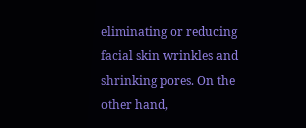eliminating or reducing facial skin wrinkles and shrinking pores. On the other hand,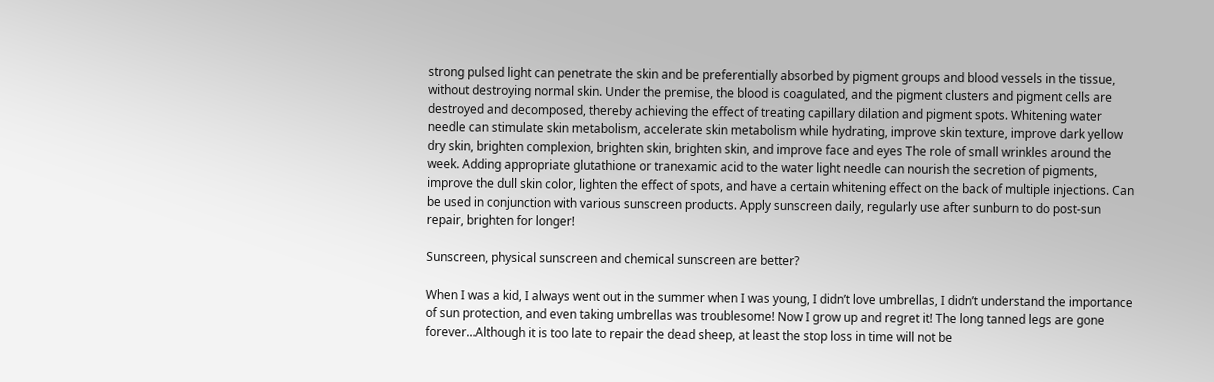strong pulsed light can penetrate the skin and be preferentially absorbed by pigment groups and blood vessels in the tissue, without destroying normal skin. Under the premise, the blood is coagulated, and the pigment clusters and pigment cells are destroyed and decomposed, thereby achieving the effect of treating capillary dilation and pigment spots. Whitening water needle can stimulate skin metabolism, accelerate skin metabolism while hydrating, improve skin texture, improve dark yellow dry skin, brighten complexion, brighten skin, brighten skin, and improve face and eyes The role of small wrinkles around the week. Adding appropriate glutathione or tranexamic acid to the water light needle can nourish the secretion of pigments, improve the dull skin color, lighten the effect of spots, and have a certain whitening effect on the back of multiple injections. Can be used in conjunction with various sunscreen products. Apply sunscreen daily, regularly use after sunburn to do post-sun repair, brighten for longer!

Sunscreen, physical sunscreen and chemical sunscreen are better?

When I was a kid, I always went out in the summer when I was young, I didn’t love umbrellas, I didn’t understand the importance of sun protection, and even taking umbrellas was troublesome! Now I grow up and regret it! The long tanned legs are gone forever…Although it is too late to repair the dead sheep, at least the stop loss in time will not be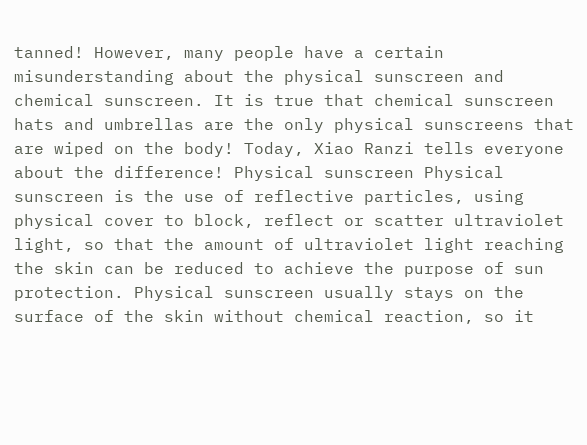tanned! However, many people have a certain misunderstanding about the physical sunscreen and chemical sunscreen. It is true that chemical sunscreen hats and umbrellas are the only physical sunscreens that are wiped on the body! Today, Xiao Ranzi tells everyone about the difference! Physical sunscreen Physical sunscreen is the use of reflective particles, using physical cover to block, reflect or scatter ultraviolet light, so that the amount of ultraviolet light reaching the skin can be reduced to achieve the purpose of sun protection. Physical sunscreen usually stays on the surface of the skin without chemical reaction, so it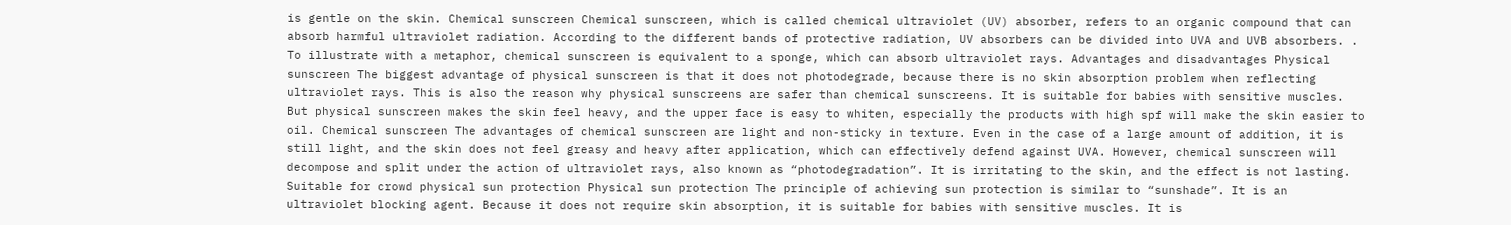is gentle on the skin. Chemical sunscreen Chemical sunscreen, which is called chemical ultraviolet (UV) absorber, refers to an organic compound that can absorb harmful ultraviolet radiation. According to the different bands of protective radiation, UV absorbers can be divided into UVA and UVB absorbers. . To illustrate with a metaphor, chemical sunscreen is equivalent to a sponge, which can absorb ultraviolet rays. Advantages and disadvantages Physical sunscreen The biggest advantage of physical sunscreen is that it does not photodegrade, because there is no skin absorption problem when reflecting ultraviolet rays. This is also the reason why physical sunscreens are safer than chemical sunscreens. It is suitable for babies with sensitive muscles. But physical sunscreen makes the skin feel heavy, and the upper face is easy to whiten, especially the products with high spf will make the skin easier to oil. Chemical sunscreen The advantages of chemical sunscreen are light and non-sticky in texture. Even in the case of a large amount of addition, it is still light, and the skin does not feel greasy and heavy after application, which can effectively defend against UVA. However, chemical sunscreen will decompose and split under the action of ultraviolet rays, also known as “photodegradation”. It is irritating to the skin, and the effect is not lasting. Suitable for crowd physical sun protection Physical sun protection The principle of achieving sun protection is similar to “sunshade”. It is an ultraviolet blocking agent. Because it does not require skin absorption, it is suitable for babies with sensitive muscles. It is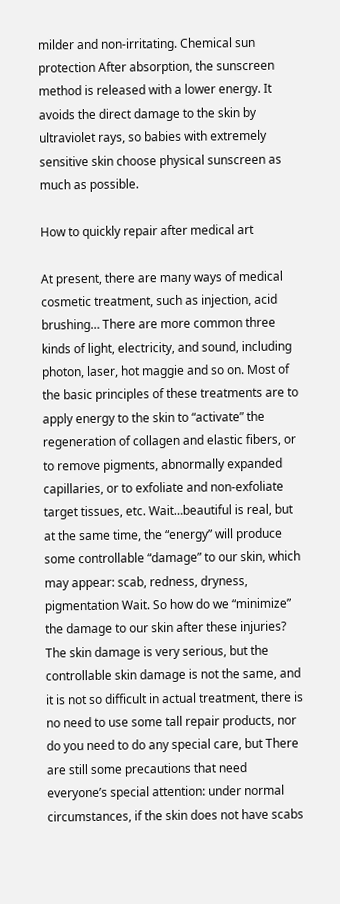milder and non-irritating. Chemical sun protection After absorption, the sunscreen method is released with a lower energy. It avoids the direct damage to the skin by ultraviolet rays, so babies with extremely sensitive skin choose physical sunscreen as much as possible.

How to quickly repair after medical art

At present, there are many ways of medical cosmetic treatment, such as injection, acid brushing… There are more common three kinds of light, electricity, and sound, including photon, laser, hot maggie and so on. Most of the basic principles of these treatments are to apply energy to the skin to “activate” the regeneration of collagen and elastic fibers, or to remove pigments, abnormally expanded capillaries, or to exfoliate and non-exfoliate target tissues, etc. Wait…beautiful is real, but at the same time, the “energy” will produce some controllable “damage” to our skin, which may appear: scab, redness, dryness, pigmentation Wait. So how do we “minimize” the damage to our skin after these injuries? The skin damage is very serious, but the controllable skin damage is not the same, and it is not so difficult in actual treatment, there is no need to use some tall repair products, nor do you need to do any special care, but There are still some precautions that need everyone’s special attention: under normal circumstances, if the skin does not have scabs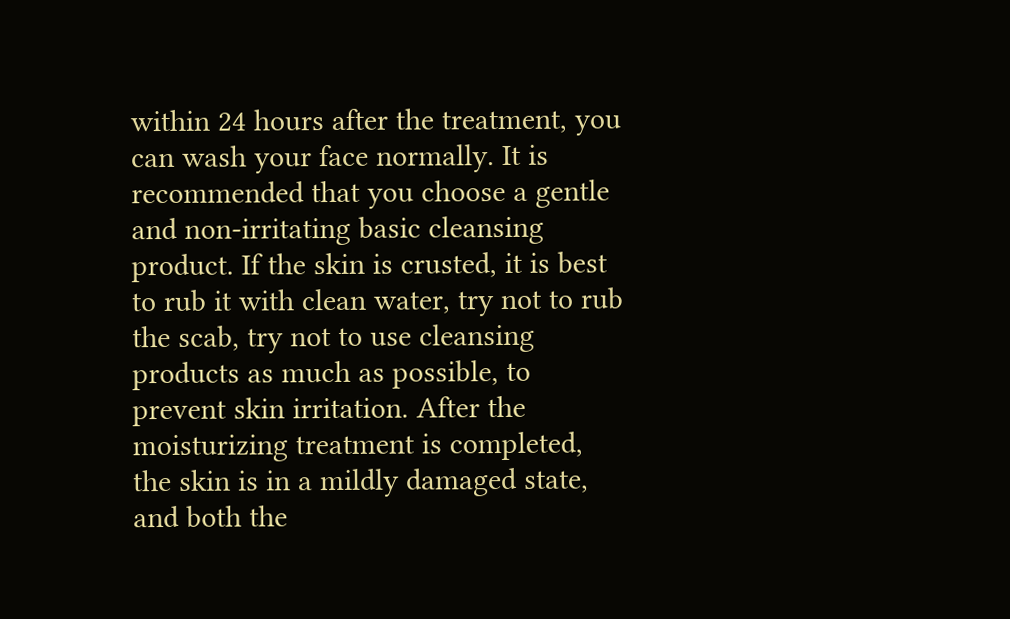within 24 hours after the treatment, you can wash your face normally. It is recommended that you choose a gentle and non-irritating basic cleansing product. If the skin is crusted, it is best to rub it with clean water, try not to rub the scab, try not to use cleansing products as much as possible, to prevent skin irritation. After the moisturizing treatment is completed, the skin is in a mildly damaged state, and both the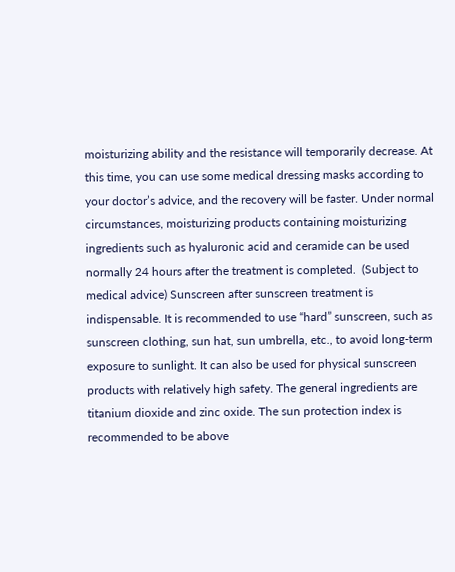moisturizing ability and the resistance will temporarily decrease. At this time, you can use some medical dressing masks according to your doctor’s advice, and the recovery will be faster. Under normal circumstances, moisturizing products containing moisturizing ingredients such as hyaluronic acid and ceramide can be used normally 24 hours after the treatment is completed.  (Subject to medical advice) Sunscreen after sunscreen treatment is indispensable. It is recommended to use “hard” sunscreen, such as sunscreen clothing, sun hat, sun umbrella, etc., to avoid long-term exposure to sunlight. It can also be used for physical sunscreen products with relatively high safety. The general ingredients are titanium dioxide and zinc oxide. The sun protection index is recommended to be above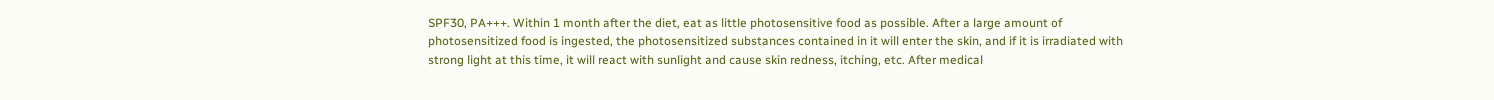SPF30, PA+++. Within 1 month after the diet, eat as little photosensitive food as possible. After a large amount of photosensitized food is ingested, the photosensitized substances contained in it will enter the skin, and if it is irradiated with strong light at this time, it will react with sunlight and cause skin redness, itching, etc. After medical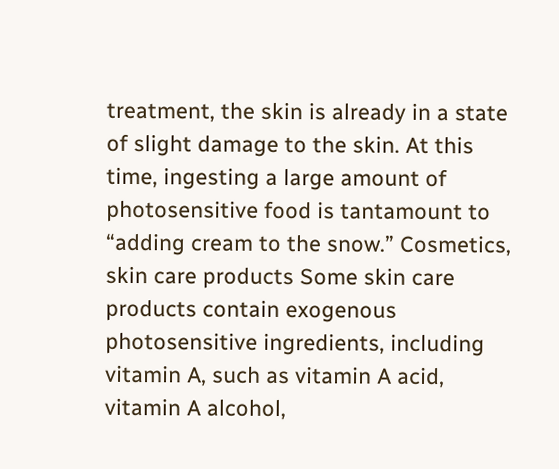treatment, the skin is already in a state of slight damage to the skin. At this time, ingesting a large amount of photosensitive food is tantamount to “adding cream to the snow.” Cosmetics, skin care products Some skin care products contain exogenous photosensitive ingredients, including vitamin A, such as vitamin A acid, vitamin A alcohol,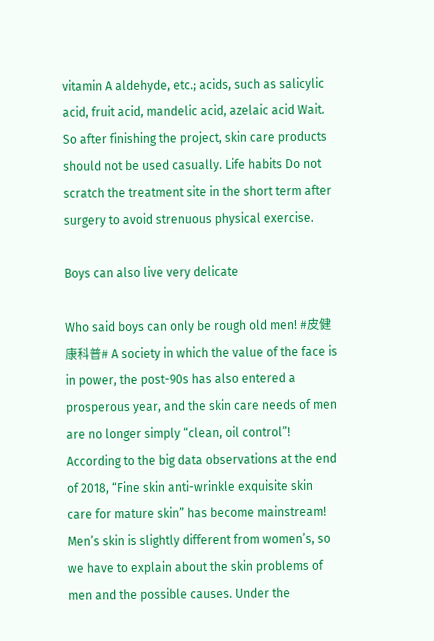vitamin A aldehyde, etc.; acids, such as salicylic acid, fruit acid, mandelic acid, azelaic acid Wait. So after finishing the project, skin care products should not be used casually. Life habits Do not scratch the treatment site in the short term after surgery to avoid strenuous physical exercise.

Boys can also live very delicate

Who said boys can only be rough old men! #皮健康科普# A society in which the value of the face is in power, the post-90s has also entered a prosperous year, and the skin care needs of men are no longer simply “clean, oil control”! According to the big data observations at the end of 2018, “Fine skin anti-wrinkle exquisite skin care for mature skin” has become mainstream! Men’s skin is slightly different from women’s, so we have to explain about the skin problems of men and the possible causes. Under the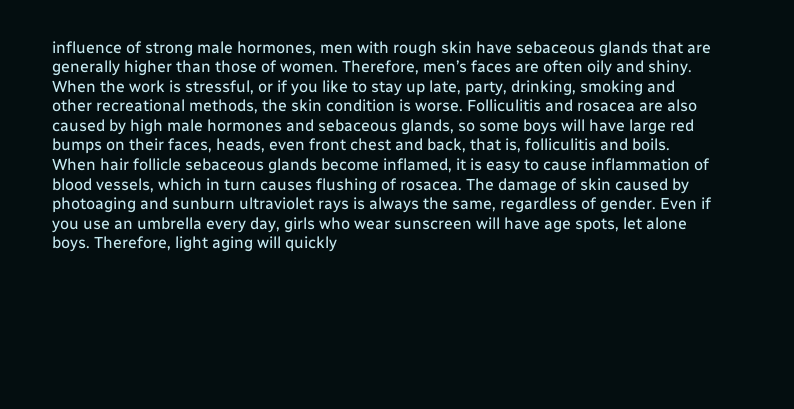influence of strong male hormones, men with rough skin have sebaceous glands that are generally higher than those of women. Therefore, men’s faces are often oily and shiny. When the work is stressful, or if you like to stay up late, party, drinking, smoking and other recreational methods, the skin condition is worse. Folliculitis and rosacea are also caused by high male hormones and sebaceous glands, so some boys will have large red bumps on their faces, heads, even front chest and back, that is, folliculitis and boils. When hair follicle sebaceous glands become inflamed, it is easy to cause inflammation of blood vessels, which in turn causes flushing of rosacea. The damage of skin caused by photoaging and sunburn ultraviolet rays is always the same, regardless of gender. Even if you use an umbrella every day, girls who wear sunscreen will have age spots, let alone boys. Therefore, light aging will quickly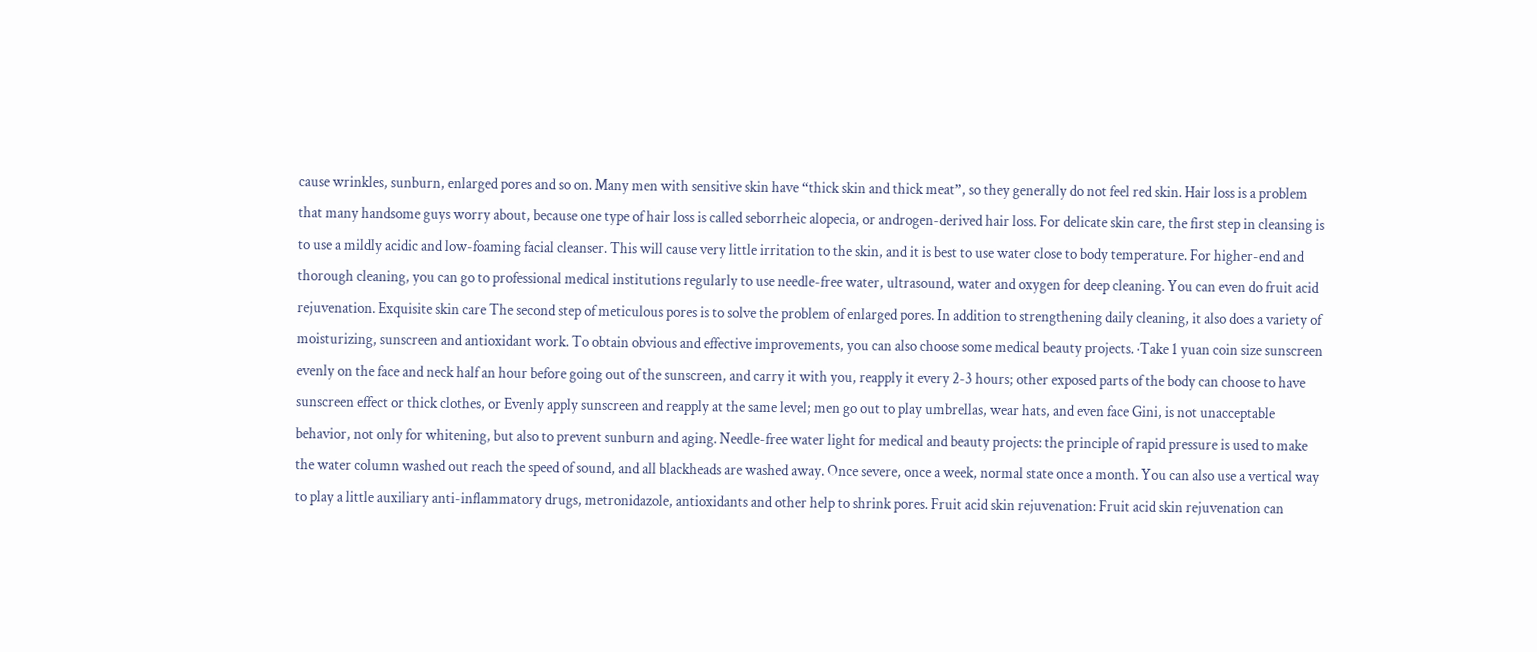cause wrinkles, sunburn, enlarged pores and so on. Many men with sensitive skin have “thick skin and thick meat”, so they generally do not feel red skin. Hair loss is a problem that many handsome guys worry about, because one type of hair loss is called seborrheic alopecia, or androgen-derived hair loss. For delicate skin care, the first step in cleansing is to use a mildly acidic and low-foaming facial cleanser. This will cause very little irritation to the skin, and it is best to use water close to body temperature. For higher-end and thorough cleaning, you can go to professional medical institutions regularly to use needle-free water, ultrasound, water and oxygen for deep cleaning. You can even do fruit acid rejuvenation. Exquisite skin care The second step of meticulous pores is to solve the problem of enlarged pores. In addition to strengthening daily cleaning, it also does a variety of moisturizing, sunscreen and antioxidant work. To obtain obvious and effective improvements, you can also choose some medical beauty projects. ·Take 1 yuan coin size sunscreen evenly on the face and neck half an hour before going out of the sunscreen, and carry it with you, reapply it every 2-3 hours; other exposed parts of the body can choose to have sunscreen effect or thick clothes, or Evenly apply sunscreen and reapply at the same level; men go out to play umbrellas, wear hats, and even face Gini, is not unacceptable behavior, not only for whitening, but also to prevent sunburn and aging. Needle-free water light for medical and beauty projects: the principle of rapid pressure is used to make the water column washed out reach the speed of sound, and all blackheads are washed away. Once severe, once a week, normal state once a month. You can also use a vertical way to play a little auxiliary anti-inflammatory drugs, metronidazole, antioxidants and other help to shrink pores. Fruit acid skin rejuvenation: Fruit acid skin rejuvenation can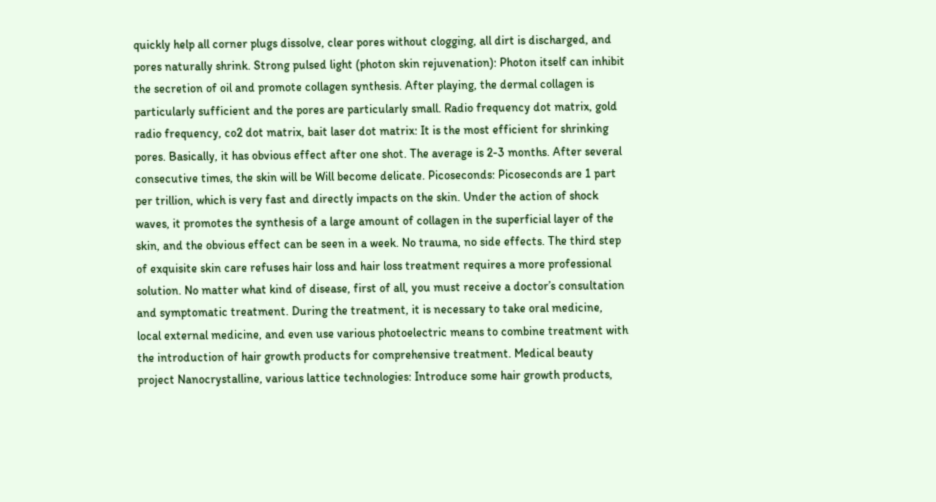quickly help all corner plugs dissolve, clear pores without clogging, all dirt is discharged, and pores naturally shrink. Strong pulsed light (photon skin rejuvenation): Photon itself can inhibit the secretion of oil and promote collagen synthesis. After playing, the dermal collagen is particularly sufficient and the pores are particularly small. Radio frequency dot matrix, gold radio frequency, co2 dot matrix, bait laser dot matrix: It is the most efficient for shrinking pores. Basically, it has obvious effect after one shot. The average is 2-3 months. After several consecutive times, the skin will be Will become delicate. Picoseconds: Picoseconds are 1 part per trillion, which is very fast and directly impacts on the skin. Under the action of shock waves, it promotes the synthesis of a large amount of collagen in the superficial layer of the skin, and the obvious effect can be seen in a week. No trauma, no side effects. The third step of exquisite skin care refuses hair loss and hair loss treatment requires a more professional solution. No matter what kind of disease, first of all, you must receive a doctor’s consultation and symptomatic treatment. During the treatment, it is necessary to take oral medicine, local external medicine, and even use various photoelectric means to combine treatment with the introduction of hair growth products for comprehensive treatment. Medical beauty project Nanocrystalline, various lattice technologies: Introduce some hair growth products,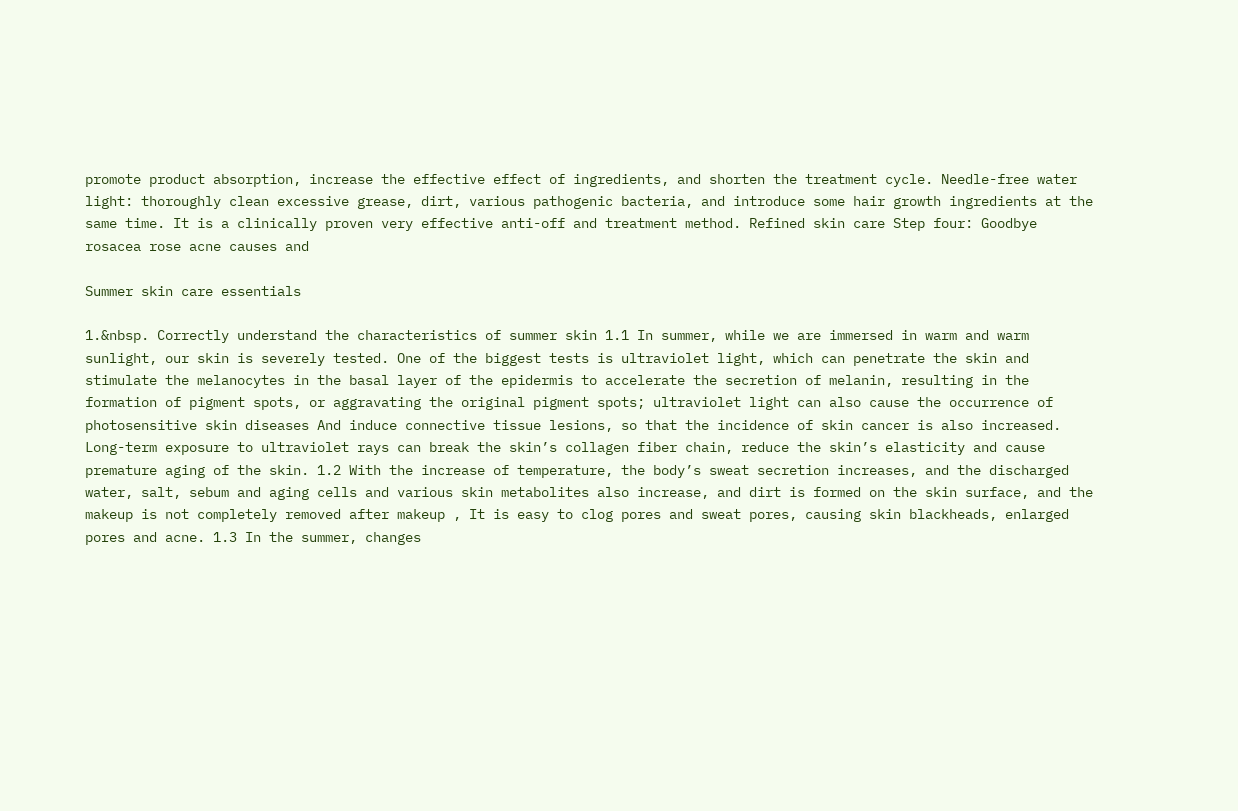promote product absorption, increase the effective effect of ingredients, and shorten the treatment cycle. Needle-free water light: thoroughly clean excessive grease, dirt, various pathogenic bacteria, and introduce some hair growth ingredients at the same time. It is a clinically proven very effective anti-off and treatment method. Refined skin care Step four: Goodbye rosacea rose acne causes and

Summer skin care essentials

1.&nbsp. Correctly understand the characteristics of summer skin 1.1 In summer, while we are immersed in warm and warm sunlight, our skin is severely tested. One of the biggest tests is ultraviolet light, which can penetrate the skin and stimulate the melanocytes in the basal layer of the epidermis to accelerate the secretion of melanin, resulting in the formation of pigment spots, or aggravating the original pigment spots; ultraviolet light can also cause the occurrence of photosensitive skin diseases And induce connective tissue lesions, so that the incidence of skin cancer is also increased. Long-term exposure to ultraviolet rays can break the skin’s collagen fiber chain, reduce the skin’s elasticity and cause premature aging of the skin. 1.2 With the increase of temperature, the body’s sweat secretion increases, and the discharged water, salt, sebum and aging cells and various skin metabolites also increase, and dirt is formed on the skin surface, and the makeup is not completely removed after makeup , It is easy to clog pores and sweat pores, causing skin blackheads, enlarged pores and acne. 1.3 In the summer, changes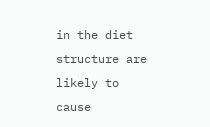in the diet structure are likely to cause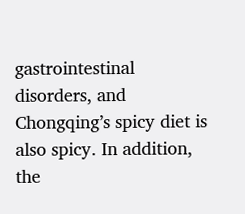gastrointestinal disorders, and Chongqing’s spicy diet is also spicy. In addition, the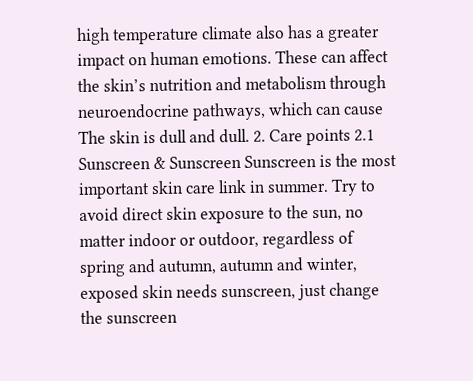high temperature climate also has a greater impact on human emotions. These can affect the skin’s nutrition and metabolism through neuroendocrine pathways, which can cause The skin is dull and dull. 2. Care points 2.1 Sunscreen & Sunscreen Sunscreen is the most important skin care link in summer. Try to avoid direct skin exposure to the sun, no matter indoor or outdoor, regardless of spring and autumn, autumn and winter, exposed skin needs sunscreen, just change the sunscreen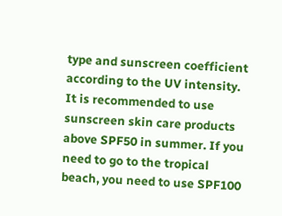type and sunscreen coefficient according to the UV intensity. It is recommended to use sunscreen skin care products above SPF50 in summer. If you need to go to the tropical beach, you need to use SPF100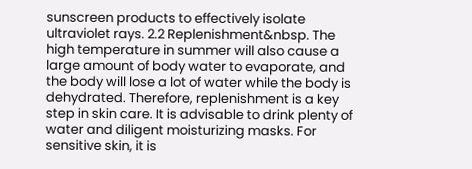sunscreen products to effectively isolate ultraviolet rays. 2.2 Replenishment&nbsp. The high temperature in summer will also cause a large amount of body water to evaporate, and the body will lose a lot of water while the body is dehydrated. Therefore, replenishment is a key step in skin care. It is advisable to drink plenty of water and diligent moisturizing masks. For sensitive skin, it is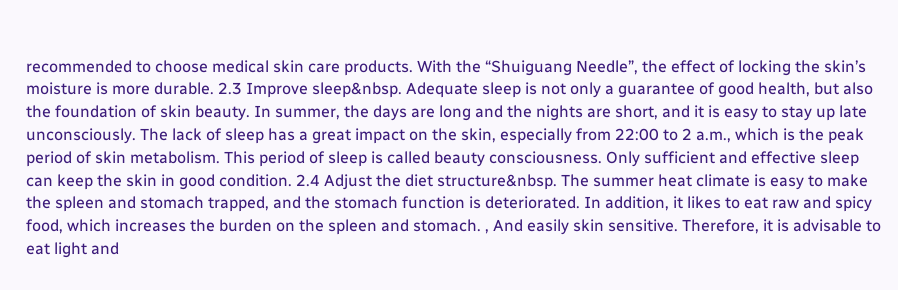recommended to choose medical skin care products. With the “Shuiguang Needle”, the effect of locking the skin’s moisture is more durable. 2.3 Improve sleep&nbsp. Adequate sleep is not only a guarantee of good health, but also the foundation of skin beauty. In summer, the days are long and the nights are short, and it is easy to stay up late unconsciously. The lack of sleep has a great impact on the skin, especially from 22:00 to 2 a.m., which is the peak period of skin metabolism. This period of sleep is called beauty consciousness. Only sufficient and effective sleep can keep the skin in good condition. 2.4 Adjust the diet structure&nbsp. The summer heat climate is easy to make the spleen and stomach trapped, and the stomach function is deteriorated. In addition, it likes to eat raw and spicy food, which increases the burden on the spleen and stomach. , And easily skin sensitive. Therefore, it is advisable to eat light and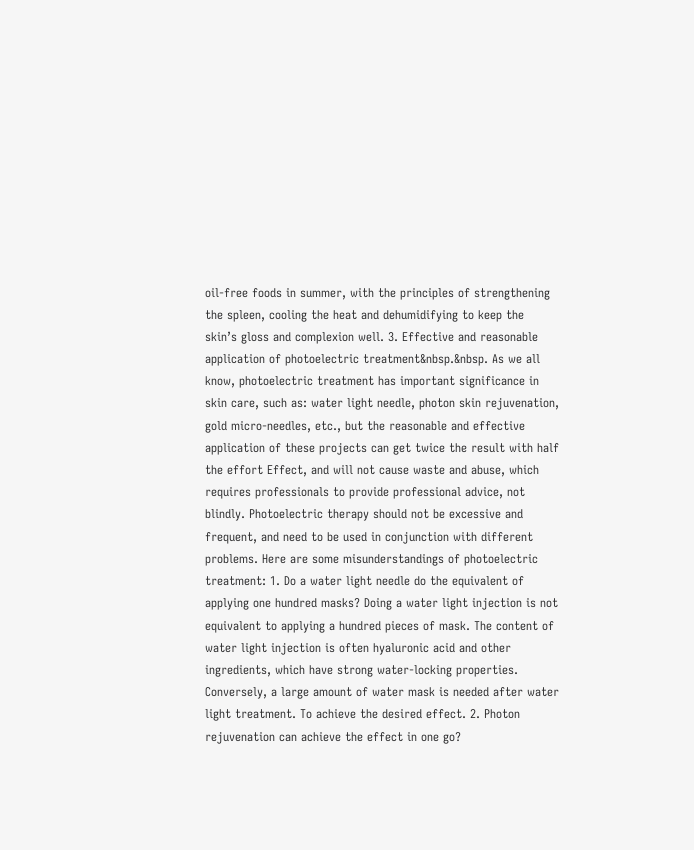oil-free foods in summer, with the principles of strengthening the spleen, cooling the heat and dehumidifying to keep the skin’s gloss and complexion well. 3. Effective and reasonable application of photoelectric treatment&nbsp.&nbsp. As we all know, photoelectric treatment has important significance in skin care, such as: water light needle, photon skin rejuvenation, gold micro-needles, etc., but the reasonable and effective application of these projects can get twice the result with half the effort Effect, and will not cause waste and abuse, which requires professionals to provide professional advice, not blindly. Photoelectric therapy should not be excessive and frequent, and need to be used in conjunction with different problems. Here are some misunderstandings of photoelectric treatment: 1. Do a water light needle do the equivalent of applying one hundred masks? Doing a water light injection is not equivalent to applying a hundred pieces of mask. The content of water light injection is often hyaluronic acid and other ingredients, which have strong water-locking properties. Conversely, a large amount of water mask is needed after water light treatment. To achieve the desired effect. 2. Photon rejuvenation can achieve the effect in one go?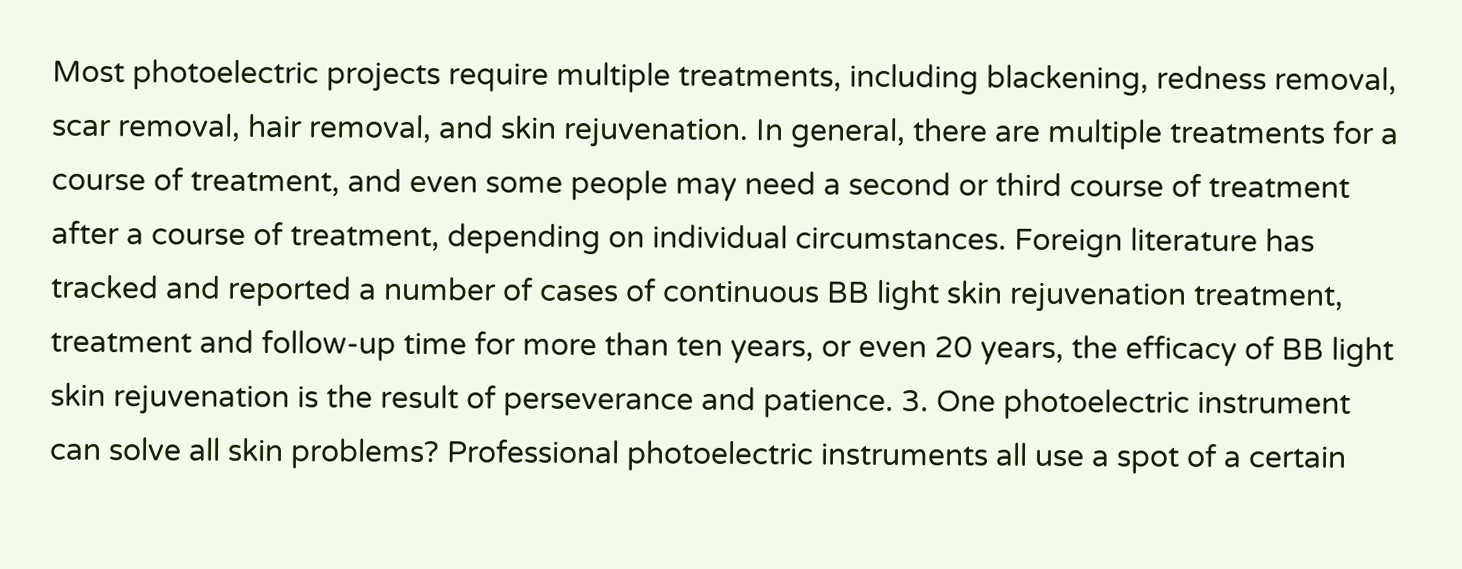Most photoelectric projects require multiple treatments, including blackening, redness removal, scar removal, hair removal, and skin rejuvenation. In general, there are multiple treatments for a course of treatment, and even some people may need a second or third course of treatment after a course of treatment, depending on individual circumstances. Foreign literature has tracked and reported a number of cases of continuous BB light skin rejuvenation treatment, treatment and follow-up time for more than ten years, or even 20 years, the efficacy of BB light skin rejuvenation is the result of perseverance and patience. 3. One photoelectric instrument can solve all skin problems? Professional photoelectric instruments all use a spot of a certain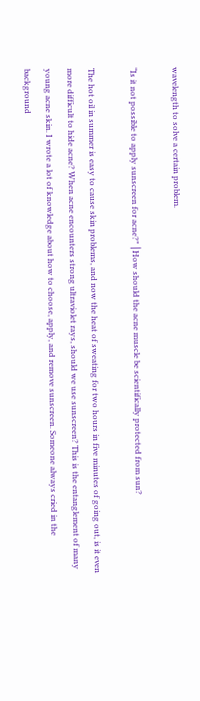wavelength to solve a certain problem.

“Is it not possible to apply sunscreen for acne?” │How should the acne muscle be scientifically protected from sun?

The hot oil in summer is easy to cause skin problems, and now the heat of sweating for two hours in five minutes of going out, is it even more difficult to hide acne? When acne encounters strong ultraviolet rays, should we use sunscreen? This is the entanglement of many young acne skin. I wrote a lot of knowledge about how to choose, apply, and remove sunscreen. Someone always cried in the background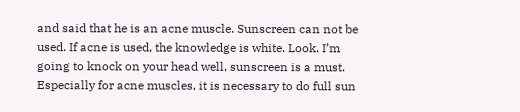and said that he is an acne muscle. Sunscreen can not be used. If acne is used, the knowledge is white. Look. I’m going to knock on your head well, sunscreen is a must. Especially for acne muscles, it is necessary to do full sun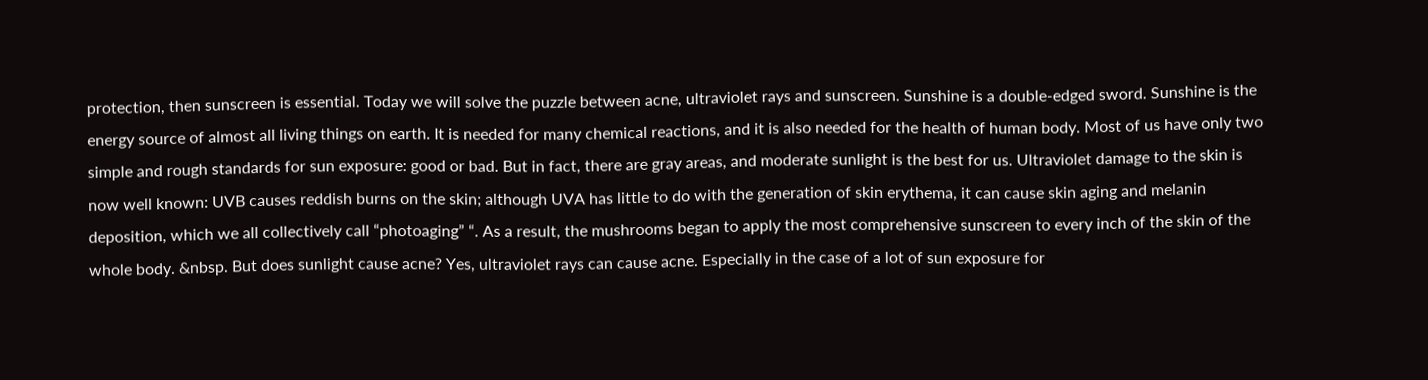protection, then sunscreen is essential. Today we will solve the puzzle between acne, ultraviolet rays and sunscreen. Sunshine is a double-edged sword. Sunshine is the energy source of almost all living things on earth. It is needed for many chemical reactions, and it is also needed for the health of human body. Most of us have only two simple and rough standards for sun exposure: good or bad. But in fact, there are gray areas, and moderate sunlight is the best for us. Ultraviolet damage to the skin is now well known: UVB causes reddish burns on the skin; although UVA has little to do with the generation of skin erythema, it can cause skin aging and melanin deposition, which we all collectively call “photoaging” “. As a result, the mushrooms began to apply the most comprehensive sunscreen to every inch of the skin of the whole body. &nbsp. But does sunlight cause acne? Yes, ultraviolet rays can cause acne. Especially in the case of a lot of sun exposure for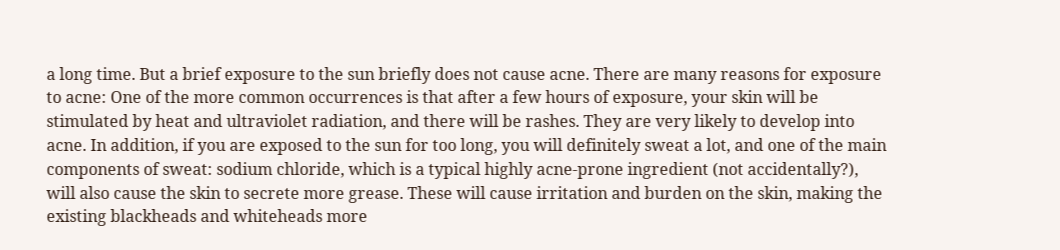a long time. But a brief exposure to the sun briefly does not cause acne. There are many reasons for exposure to acne: One of the more common occurrences is that after a few hours of exposure, your skin will be stimulated by heat and ultraviolet radiation, and there will be rashes. They are very likely to develop into acne. In addition, if you are exposed to the sun for too long, you will definitely sweat a lot, and one of the main components of sweat: sodium chloride, which is a typical highly acne-prone ingredient (not accidentally?), will also cause the skin to secrete more grease. These will cause irritation and burden on the skin, making the existing blackheads and whiteheads more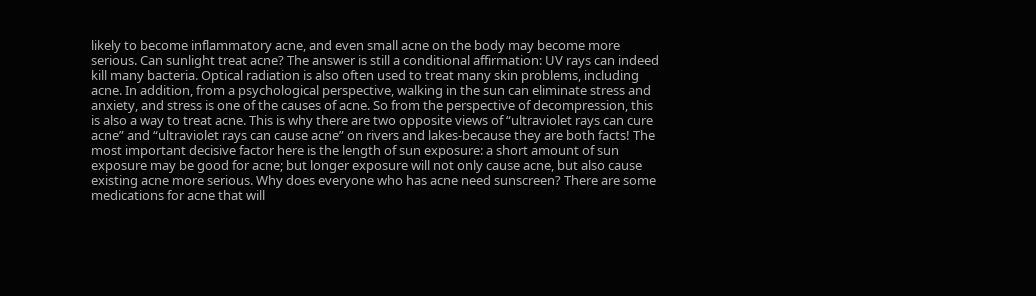likely to become inflammatory acne, and even small acne on the body may become more serious. Can sunlight treat acne? The answer is still a conditional affirmation: UV rays can indeed kill many bacteria. Optical radiation is also often used to treat many skin problems, including acne. In addition, from a psychological perspective, walking in the sun can eliminate stress and anxiety, and stress is one of the causes of acne. So from the perspective of decompression, this is also a way to treat acne. This is why there are two opposite views of “ultraviolet rays can cure acne” and “ultraviolet rays can cause acne” on rivers and lakes-because they are both facts! The most important decisive factor here is the length of sun exposure: a short amount of sun exposure may be good for acne; but longer exposure will not only cause acne, but also cause existing acne more serious. Why does everyone who has acne need sunscreen? There are some medications for acne that will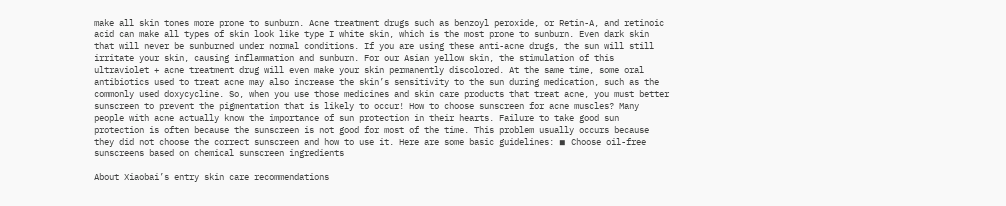make all skin tones more prone to sunburn. Acne treatment drugs such as benzoyl peroxide, or Retin-A, and retinoic acid can make all types of skin look like type I white skin, which is the most prone to sunburn. Even dark skin that will never be sunburned under normal conditions. If you are using these anti-acne drugs, the sun will still irritate your skin, causing inflammation and sunburn. For our Asian yellow skin, the stimulation of this ultraviolet + acne treatment drug will even make your skin permanently discolored. At the same time, some oral antibiotics used to treat acne may also increase the skin’s sensitivity to the sun during medication, such as the commonly used doxycycline. So, when you use those medicines and skin care products that treat acne, you must better sunscreen to prevent the pigmentation that is likely to occur! How to choose sunscreen for acne muscles? Many people with acne actually know the importance of sun protection in their hearts. Failure to take good sun protection is often because the sunscreen is not good for most of the time. This problem usually occurs because they did not choose the correct sunscreen and how to use it. Here are some basic guidelines: ◾ Choose oil-free sunscreens based on chemical sunscreen ingredients

About Xiaobai’s entry skin care recommendations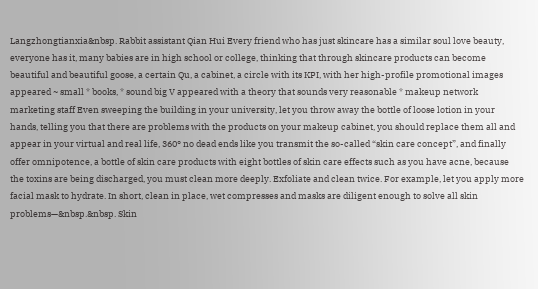Langzhongtianxia&nbsp. Rabbit assistant Qian Hui Every friend who has just skincare has a similar soul love beauty, everyone has it, many babies are in high school or college, thinking that through skincare products can become beautiful and beautiful goose, a certain Qu, a cabinet, a circle with its KPI, with her high-profile promotional images appeared ~ small * books, * sound big V appeared with a theory that sounds very reasonable * makeup network marketing staff Even sweeping the building in your university, let you throw away the bottle of loose lotion in your hands, telling you that there are problems with the products on your makeup cabinet, you should replace them all and appear in your virtual and real life, 360° no dead ends like you transmit the so-called “skin care concept”, and finally offer omnipotence, a bottle of skin care products with eight bottles of skin care effects such as you have acne, because the toxins are being discharged, you must clean more deeply. Exfoliate and clean twice. For example, let you apply more facial mask to hydrate. In short, clean in place, wet compresses and masks are diligent enough to solve all skin problems—&nbsp.&nbsp. Skin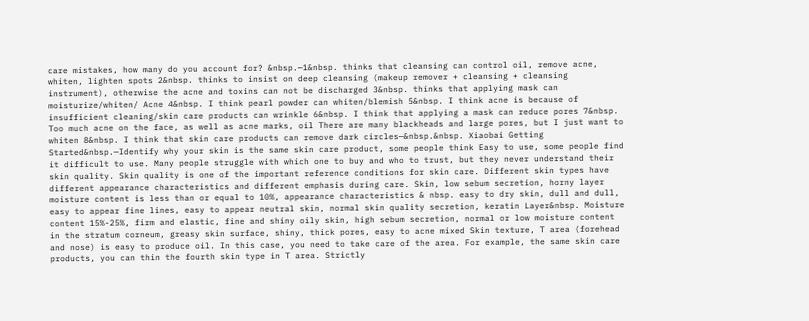care mistakes, how many do you account for? &nbsp.—1&nbsp. thinks that cleansing can control oil, remove acne, whiten, lighten spots 2&nbsp. thinks to insist on deep cleansing (makeup remover + cleansing + cleansing instrument), otherwise the acne and toxins can not be discharged 3&nbsp. thinks that applying mask can moisturize/whiten/ Acne 4&nbsp. I think pearl powder can whiten/blemish 5&nbsp. I think acne is because of insufficient cleaning/skin care products can wrinkle 6&nbsp. I think that applying a mask can reduce pores 7&nbsp. Too much acne on the face, as well as acne marks, oil There are many blackheads and large pores, but I just want to whiten 8&nbsp. I think that skin care products can remove dark circles—&nbsp.&nbsp. Xiaobai Getting Started&nbsp.—Identify why your skin is the same skin care product, some people think Easy to use, some people find it difficult to use. Many people struggle with which one to buy and who to trust, but they never understand their skin quality. Skin quality is one of the important reference conditions for skin care. Different skin types have different appearance characteristics and different emphasis during care. Skin, low sebum secretion, horny layer moisture content is less than or equal to 10%, appearance characteristics & nbsp. easy to dry skin, dull and dull, easy to appear fine lines, easy to appear neutral skin, normal skin quality secretion, keratin Layer&nbsp. Moisture content 15%-25%, firm and elastic, fine and shiny oily skin, high sebum secretion, normal or low moisture content in the stratum corneum, greasy skin surface, shiny, thick pores, easy to acne mixed Skin texture, T area (forehead and nose) is easy to produce oil. In this case, you need to take care of the area. For example, the same skin care products, you can thin the fourth skin type in T area. Strictly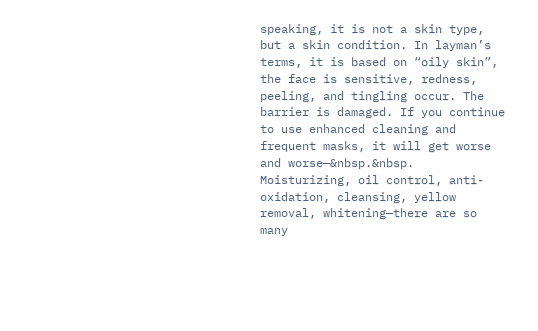speaking, it is not a skin type, but a skin condition. In layman’s terms, it is based on “oily skin”, the face is sensitive, redness, peeling, and tingling occur. The barrier is damaged. If you continue to use enhanced cleaning and frequent masks, it will get worse and worse—&nbsp.&nbsp. Moisturizing, oil control, anti-oxidation, cleansing, yellow removal, whitening—there are so many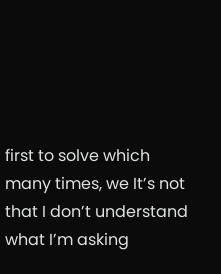first to solve which many times, we It’s not that I don’t understand what I’m asking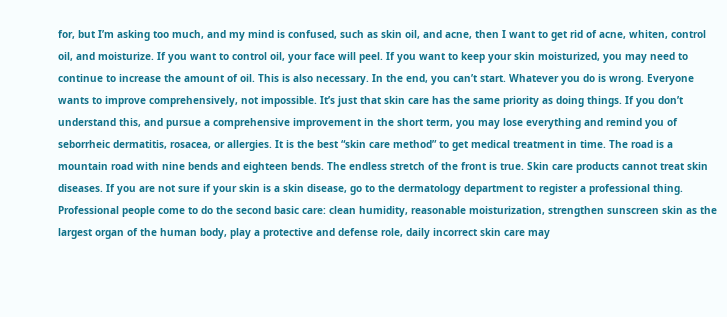for, but I’m asking too much, and my mind is confused, such as skin oil, and acne, then I want to get rid of acne, whiten, control oil, and moisturize. If you want to control oil, your face will peel. If you want to keep your skin moisturized, you may need to continue to increase the amount of oil. This is also necessary. In the end, you can’t start. Whatever you do is wrong. Everyone wants to improve comprehensively, not impossible. It’s just that skin care has the same priority as doing things. If you don’t understand this, and pursue a comprehensive improvement in the short term, you may lose everything and remind you of seborrheic dermatitis, rosacea, or allergies. It is the best “skin care method” to get medical treatment in time. The road is a mountain road with nine bends and eighteen bends. The endless stretch of the front is true. Skin care products cannot treat skin diseases. If you are not sure if your skin is a skin disease, go to the dermatology department to register a professional thing. Professional people come to do the second basic care: clean humidity, reasonable moisturization, strengthen sunscreen skin as the largest organ of the human body, play a protective and defense role, daily incorrect skin care may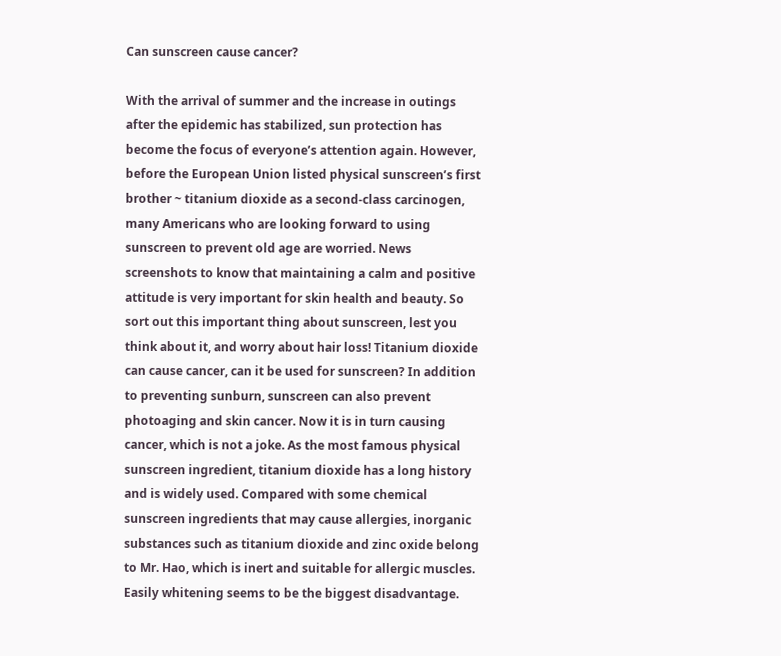Can sunscreen cause cancer?

With the arrival of summer and the increase in outings after the epidemic has stabilized, sun protection has become the focus of everyone’s attention again. However, before the European Union listed physical sunscreen’s first brother ~ titanium dioxide as a second-class carcinogen, many Americans who are looking forward to using sunscreen to prevent old age are worried. News screenshots to know that maintaining a calm and positive attitude is very important for skin health and beauty. So sort out this important thing about sunscreen, lest you think about it, and worry about hair loss! Titanium dioxide can cause cancer, can it be used for sunscreen? In addition to preventing sunburn, sunscreen can also prevent photoaging and skin cancer. Now it is in turn causing cancer, which is not a joke. As the most famous physical sunscreen ingredient, titanium dioxide has a long history and is widely used. Compared with some chemical sunscreen ingredients that may cause allergies, inorganic substances such as titanium dioxide and zinc oxide belong to Mr. Hao, which is inert and suitable for allergic muscles. Easily whitening seems to be the biggest disadvantage.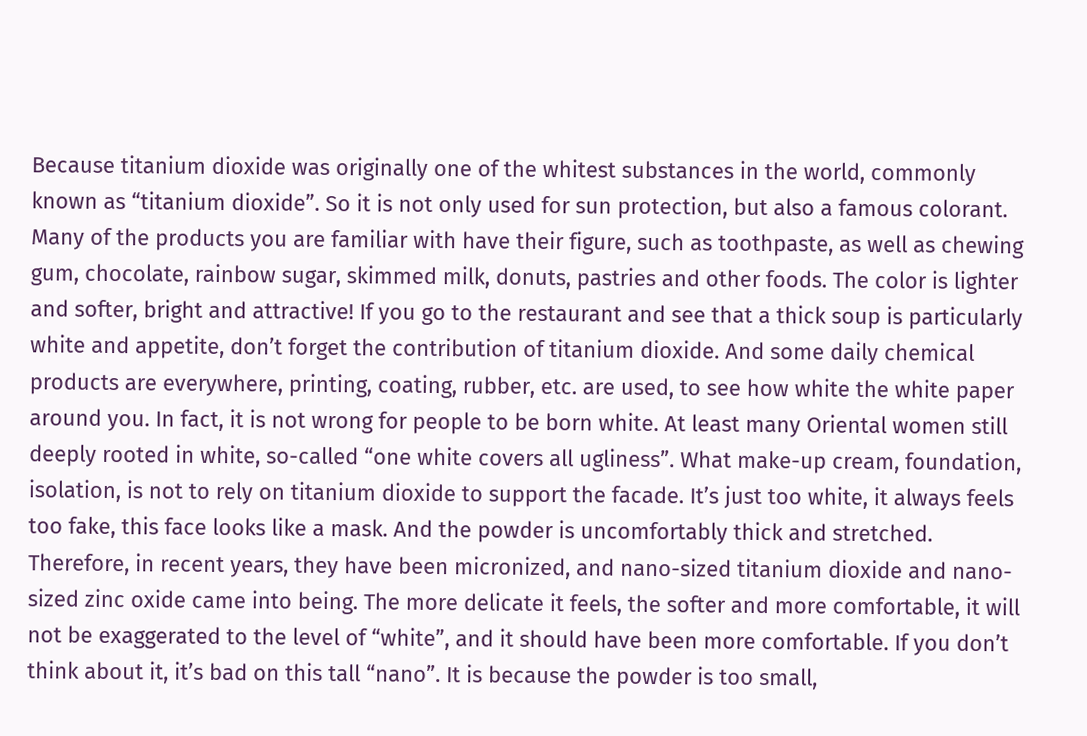Because titanium dioxide was originally one of the whitest substances in the world, commonly known as “titanium dioxide”. So it is not only used for sun protection, but also a famous colorant. Many of the products you are familiar with have their figure, such as toothpaste, as well as chewing gum, chocolate, rainbow sugar, skimmed milk, donuts, pastries and other foods. The color is lighter and softer, bright and attractive! If you go to the restaurant and see that a thick soup is particularly white and appetite, don’t forget the contribution of titanium dioxide. And some daily chemical products are everywhere, printing, coating, rubber, etc. are used, to see how white the white paper around you. In fact, it is not wrong for people to be born white. At least many Oriental women still deeply rooted in white, so-called “one white covers all ugliness”. What make-up cream, foundation, isolation, is not to rely on titanium dioxide to support the facade. It’s just too white, it always feels too fake, this face looks like a mask. And the powder is uncomfortably thick and stretched. Therefore, in recent years, they have been micronized, and nano-sized titanium dioxide and nano-sized zinc oxide came into being. The more delicate it feels, the softer and more comfortable, it will not be exaggerated to the level of “white”, and it should have been more comfortable. If you don’t think about it, it’s bad on this tall “nano”. It is because the powder is too small,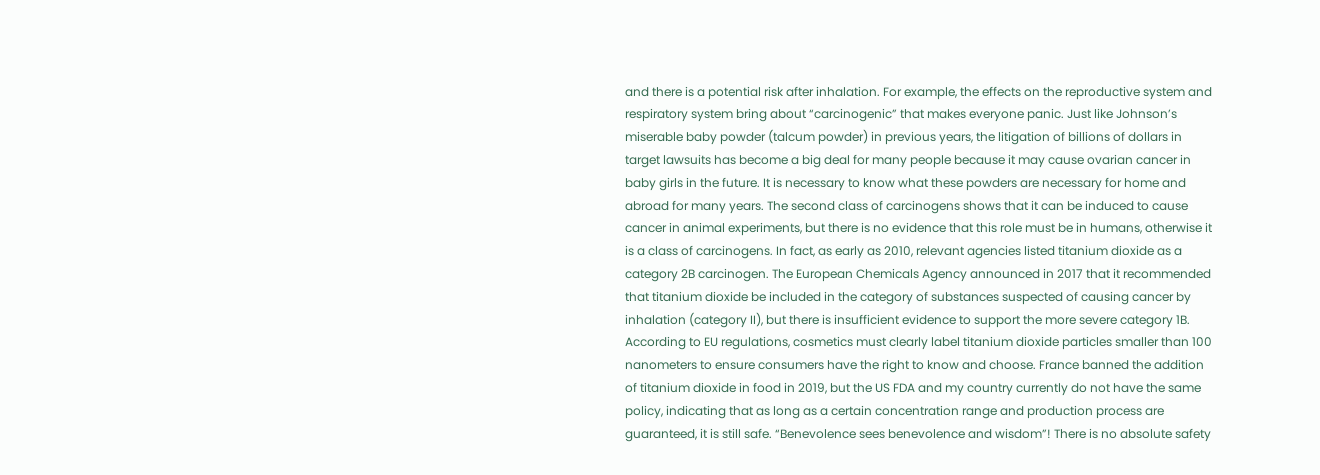and there is a potential risk after inhalation. For example, the effects on the reproductive system and respiratory system bring about “carcinogenic” that makes everyone panic. Just like Johnson’s miserable baby powder (talcum powder) in previous years, the litigation of billions of dollars in target lawsuits has become a big deal for many people because it may cause ovarian cancer in baby girls in the future. It is necessary to know what these powders are necessary for home and abroad for many years. The second class of carcinogens shows that it can be induced to cause cancer in animal experiments, but there is no evidence that this role must be in humans, otherwise it is a class of carcinogens. In fact, as early as 2010, relevant agencies listed titanium dioxide as a category 2B carcinogen. The European Chemicals Agency announced in 2017 that it recommended that titanium dioxide be included in the category of substances suspected of causing cancer by inhalation (category II), but there is insufficient evidence to support the more severe category 1B. According to EU regulations, cosmetics must clearly label titanium dioxide particles smaller than 100 nanometers to ensure consumers have the right to know and choose. France banned the addition of titanium dioxide in food in 2019, but the US FDA and my country currently do not have the same policy, indicating that as long as a certain concentration range and production process are guaranteed, it is still safe. “Benevolence sees benevolence and wisdom”! There is no absolute safety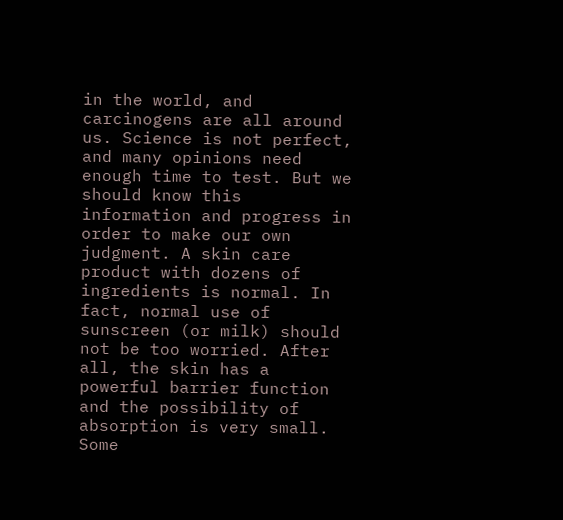in the world, and carcinogens are all around us. Science is not perfect, and many opinions need enough time to test. But we should know this information and progress in order to make our own judgment. A skin care product with dozens of ingredients is normal. In fact, normal use of sunscreen (or milk) should not be too worried. After all, the skin has a powerful barrier function and the possibility of absorption is very small. Some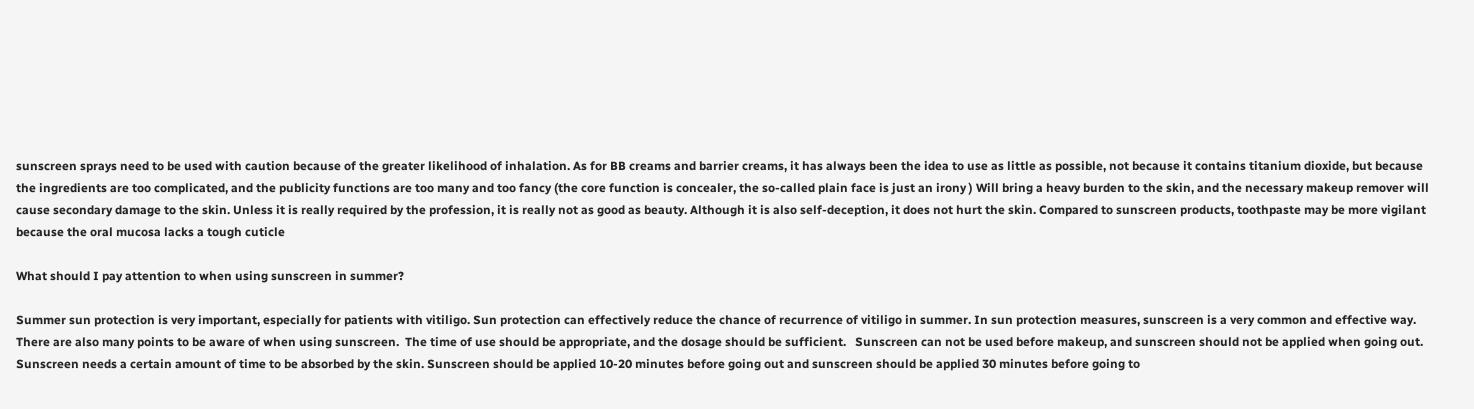sunscreen sprays need to be used with caution because of the greater likelihood of inhalation. As for BB creams and barrier creams, it has always been the idea to use as little as possible, not because it contains titanium dioxide, but because the ingredients are too complicated, and the publicity functions are too many and too fancy (the core function is concealer, the so-called plain face is just an irony ) Will bring a heavy burden to the skin, and the necessary makeup remover will cause secondary damage to the skin. Unless it is really required by the profession, it is really not as good as beauty. Although it is also self-deception, it does not hurt the skin. Compared to sunscreen products, toothpaste may be more vigilant because the oral mucosa lacks a tough cuticle

What should I pay attention to when using sunscreen in summer?

Summer sun protection is very important, especially for patients with vitiligo. Sun protection can effectively reduce the chance of recurrence of vitiligo in summer. In sun protection measures, sunscreen is a very common and effective way. There are also many points to be aware of when using sunscreen.  The time of use should be appropriate, and the dosage should be sufficient.   Sunscreen can not be used before makeup, and sunscreen should not be applied when going out. Sunscreen needs a certain amount of time to be absorbed by the skin. Sunscreen should be applied 10-20 minutes before going out and sunscreen should be applied 30 minutes before going to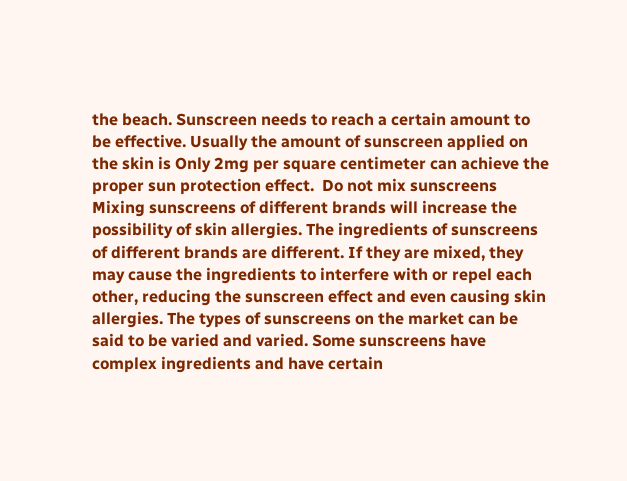the beach. Sunscreen needs to reach a certain amount to be effective. Usually the amount of sunscreen applied on the skin is Only 2mg per square centimeter can achieve the proper sun protection effect.  Do not mix sunscreens  Mixing sunscreens of different brands will increase the possibility of skin allergies. The ingredients of sunscreens of different brands are different. If they are mixed, they may cause the ingredients to interfere with or repel each other, reducing the sunscreen effect and even causing skin allergies. The types of sunscreens on the market can be said to be varied and varied. Some sunscreens have complex ingredients and have certain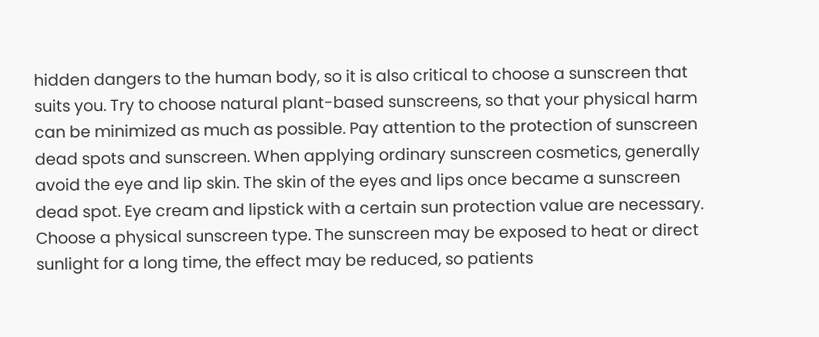hidden dangers to the human body, so it is also critical to choose a sunscreen that suits you. Try to choose natural plant-based sunscreens, so that your physical harm can be minimized as much as possible. Pay attention to the protection of sunscreen dead spots and sunscreen. When applying ordinary sunscreen cosmetics, generally avoid the eye and lip skin. The skin of the eyes and lips once became a sunscreen dead spot. Eye cream and lipstick with a certain sun protection value are necessary. Choose a physical sunscreen type. The sunscreen may be exposed to heat or direct sunlight for a long time, the effect may be reduced, so patients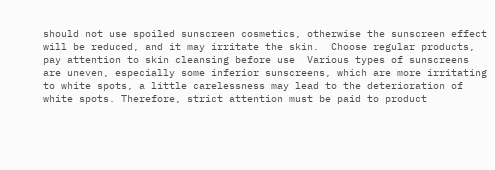should not use spoiled sunscreen cosmetics, otherwise the sunscreen effect will be reduced, and it may irritate the skin.  Choose regular products, pay attention to skin cleansing before use  Various types of sunscreens are uneven, especially some inferior sunscreens, which are more irritating to white spots, a little carelessness may lead to the deterioration of white spots. Therefore, strict attention must be paid to product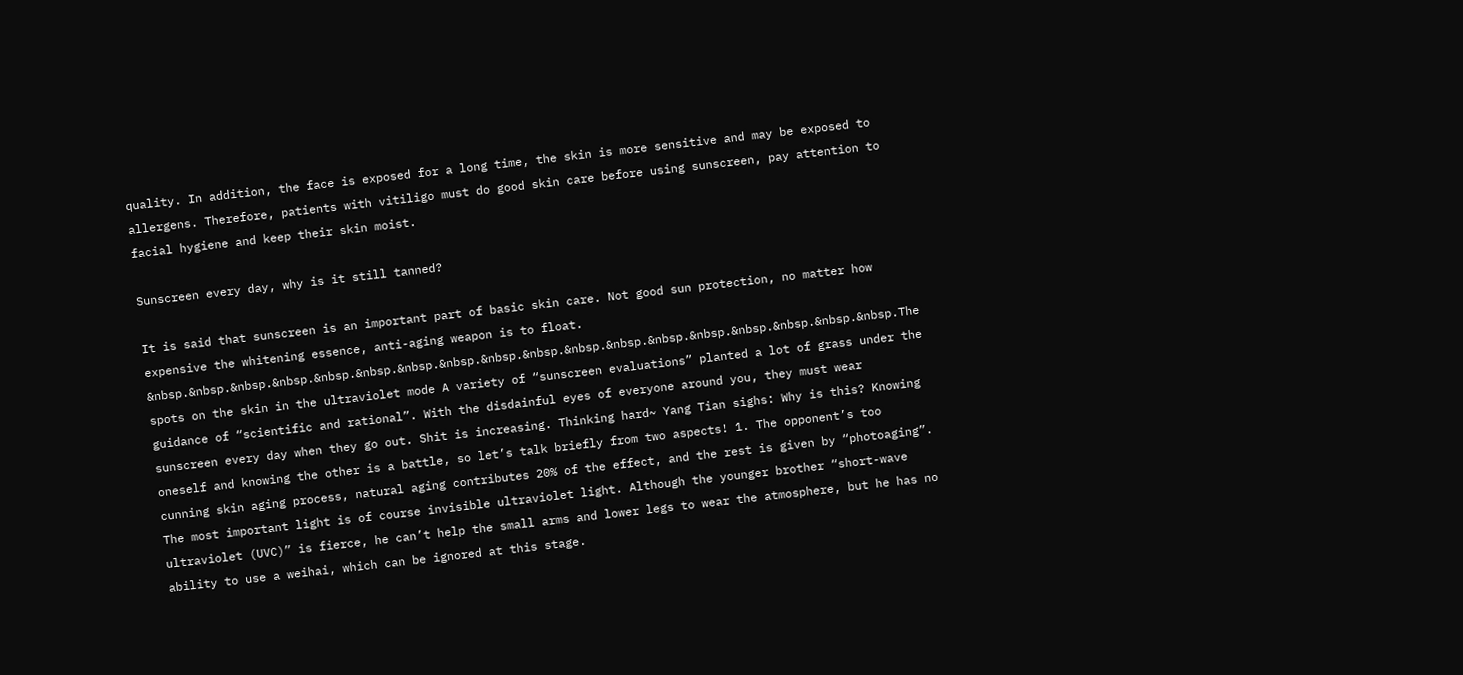quality. In addition, the face is exposed for a long time, the skin is more sensitive and may be exposed to allergens. Therefore, patients with vitiligo must do good skin care before using sunscreen, pay attention to facial hygiene and keep their skin moist.

Sunscreen every day, why is it still tanned?

It is said that sunscreen is an important part of basic skin care. Not good sun protection, no matter how expensive the whitening essence, anti-aging weapon is to float. &nbsp.&nbsp.&nbsp.&nbsp.&nbsp.&nbsp.&nbsp.&nbsp.&nbsp.&nbsp.&nbsp.&nbsp.&nbsp.&nbsp.&nbsp.&nbsp.&nbsp.&nbsp.The spots on the skin in the ultraviolet mode A variety of “sunscreen evaluations” planted a lot of grass under the guidance of “scientific and rational”. With the disdainful eyes of everyone around you, they must wear sunscreen every day when they go out. Shit is increasing. Thinking hard~ Yang Tian sighs: Why is this? Knowing oneself and knowing the other is a battle, so let’s talk briefly from two aspects! 1. The opponent’s too cunning skin aging process, natural aging contributes 20% of the effect, and the rest is given by “photoaging”. The most important light is of course invisible ultraviolet light. Although the younger brother “short-wave ultraviolet (UVC)” is fierce, he can’t help the small arms and lower legs to wear the atmosphere, but he has no ability to use a weihai, which can be ignored at this stage.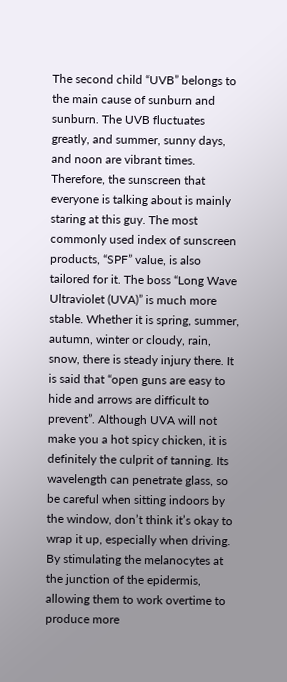The second child “UVB” belongs to the main cause of sunburn and sunburn. The UVB fluctuates greatly, and summer, sunny days, and noon are vibrant times. Therefore, the sunscreen that everyone is talking about is mainly staring at this guy. The most commonly used index of sunscreen products, “SPF” value, is also tailored for it. The boss “Long Wave Ultraviolet (UVA)” is much more stable. Whether it is spring, summer, autumn, winter or cloudy, rain, snow, there is steady injury there. It is said that “open guns are easy to hide and arrows are difficult to prevent”. Although UVA will not make you a hot spicy chicken, it is definitely the culprit of tanning. Its wavelength can penetrate glass, so be careful when sitting indoors by the window, don’t think it’s okay to wrap it up, especially when driving. By stimulating the melanocytes at the junction of the epidermis, allowing them to work overtime to produce more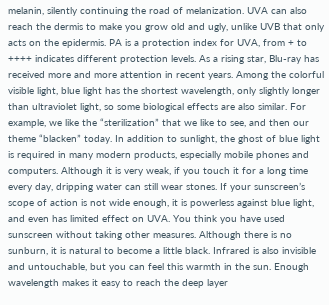melanin, silently continuing the road of melanization. UVA can also reach the dermis to make you grow old and ugly, unlike UVB that only acts on the epidermis. PA is a protection index for UVA, from + to ++++ indicates different protection levels. As a rising star, Blu-ray has received more and more attention in recent years. Among the colorful visible light, blue light has the shortest wavelength, only slightly longer than ultraviolet light, so some biological effects are also similar. For example, we like the “sterilization” that we like to see, and then our theme “blacken” today. In addition to sunlight, the ghost of blue light is required in many modern products, especially mobile phones and computers. Although it is very weak, if you touch it for a long time every day, dripping water can still wear stones. If your sunscreen’s scope of action is not wide enough, it is powerless against blue light, and even has limited effect on UVA. You think you have used sunscreen without taking other measures. Although there is no sunburn, it is natural to become a little black. Infrared is also invisible and untouchable, but you can feel this warmth in the sun. Enough wavelength makes it easy to reach the deep layer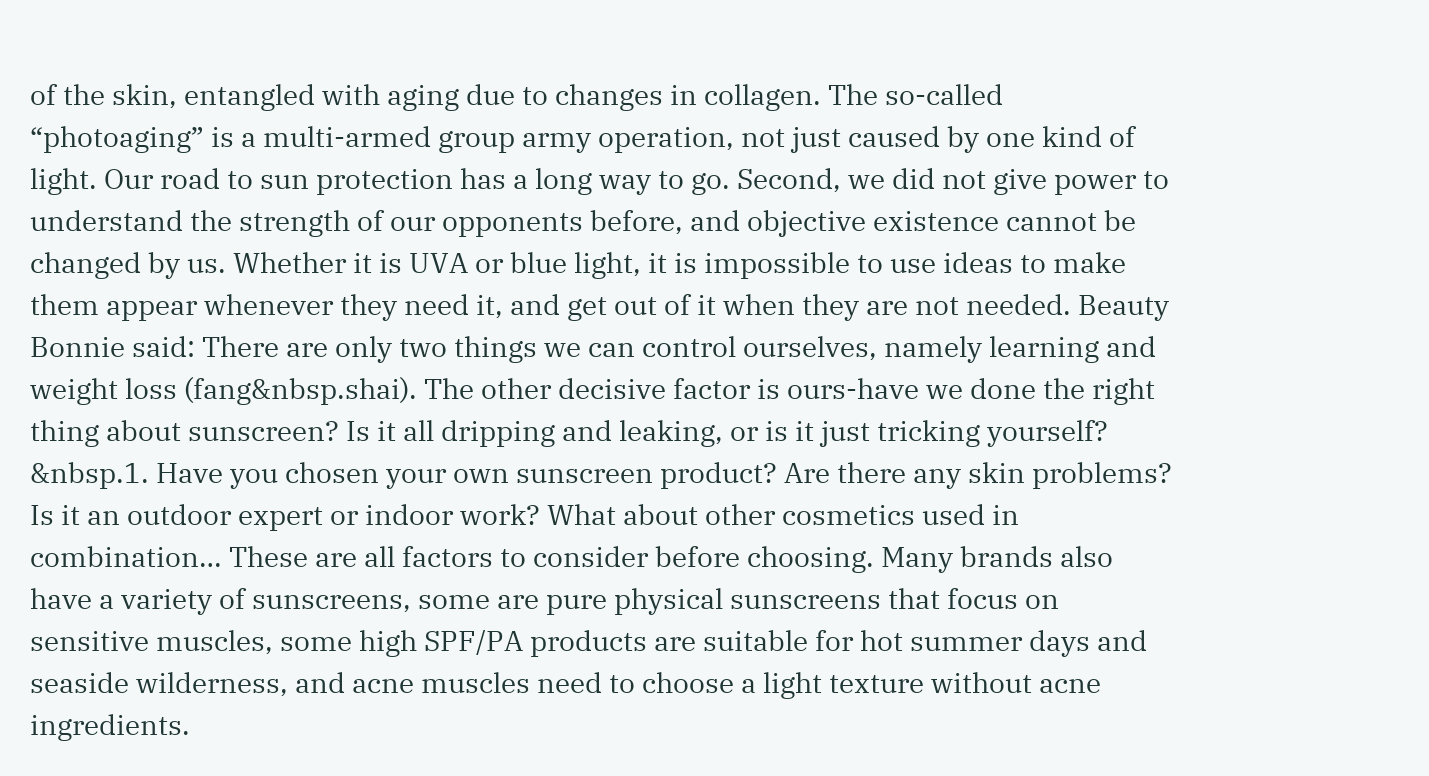of the skin, entangled with aging due to changes in collagen. The so-called “photoaging” is a multi-armed group army operation, not just caused by one kind of light. Our road to sun protection has a long way to go. Second, we did not give power to understand the strength of our opponents before, and objective existence cannot be changed by us. Whether it is UVA or blue light, it is impossible to use ideas to make them appear whenever they need it, and get out of it when they are not needed. Beauty Bonnie said: There are only two things we can control ourselves, namely learning and weight loss (fang&nbsp.shai). The other decisive factor is ours-have we done the right thing about sunscreen? Is it all dripping and leaking, or is it just tricking yourself? &nbsp.1. Have you chosen your own sunscreen product? Are there any skin problems? Is it an outdoor expert or indoor work? What about other cosmetics used in combination… These are all factors to consider before choosing. Many brands also have a variety of sunscreens, some are pure physical sunscreens that focus on sensitive muscles, some high SPF/PA products are suitable for hot summer days and seaside wilderness, and acne muscles need to choose a light texture without acne ingredients.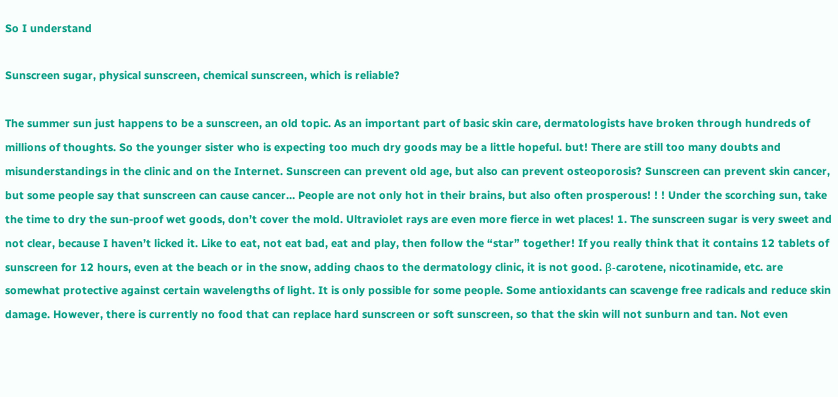So I understand

Sunscreen sugar, physical sunscreen, chemical sunscreen, which is reliable?

The summer sun just happens to be a sunscreen, an old topic. As an important part of basic skin care, dermatologists have broken through hundreds of millions of thoughts. So the younger sister who is expecting too much dry goods may be a little hopeful. but! There are still too many doubts and misunderstandings in the clinic and on the Internet. Sunscreen can prevent old age, but also can prevent osteoporosis? Sunscreen can prevent skin cancer, but some people say that sunscreen can cause cancer… People are not only hot in their brains, but also often prosperous! ! ! Under the scorching sun, take the time to dry the sun-proof wet goods, don’t cover the mold. Ultraviolet rays are even more fierce in wet places! 1. The sunscreen sugar is very sweet and not clear, because I haven’t licked it. Like to eat, not eat bad, eat and play, then follow the “star” together! If you really think that it contains 12 tablets of sunscreen for 12 hours, even at the beach or in the snow, adding chaos to the dermatology clinic, it is not good. β-carotene, nicotinamide, etc. are somewhat protective against certain wavelengths of light. It is only possible for some people. Some antioxidants can scavenge free radicals and reduce skin damage. However, there is currently no food that can replace hard sunscreen or soft sunscreen, so that the skin will not sunburn and tan. Not even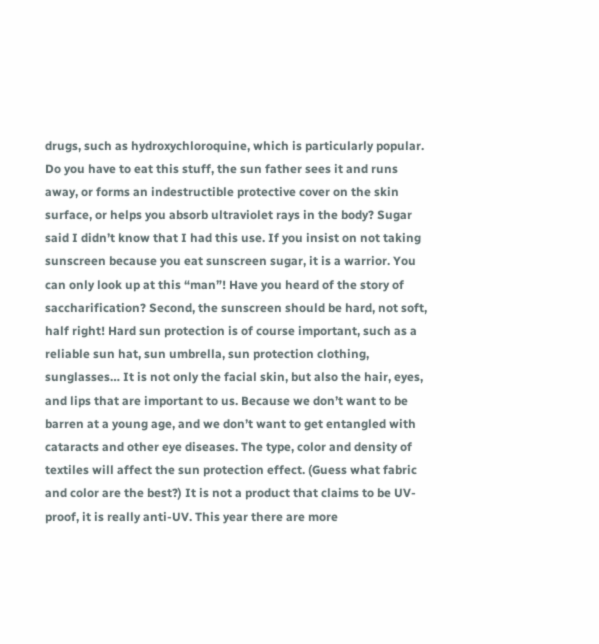drugs, such as hydroxychloroquine, which is particularly popular. Do you have to eat this stuff, the sun father sees it and runs away, or forms an indestructible protective cover on the skin surface, or helps you absorb ultraviolet rays in the body? Sugar said I didn’t know that I had this use. If you insist on not taking sunscreen because you eat sunscreen sugar, it is a warrior. You can only look up at this “man”! Have you heard of the story of saccharification? Second, the sunscreen should be hard, not soft, half right! Hard sun protection is of course important, such as a reliable sun hat, sun umbrella, sun protection clothing, sunglasses… It is not only the facial skin, but also the hair, eyes, and lips that are important to us. Because we don’t want to be barren at a young age, and we don’t want to get entangled with cataracts and other eye diseases. The type, color and density of textiles will affect the sun protection effect. (Guess what fabric and color are the best?) It is not a product that claims to be UV-proof, it is really anti-UV. This year there are more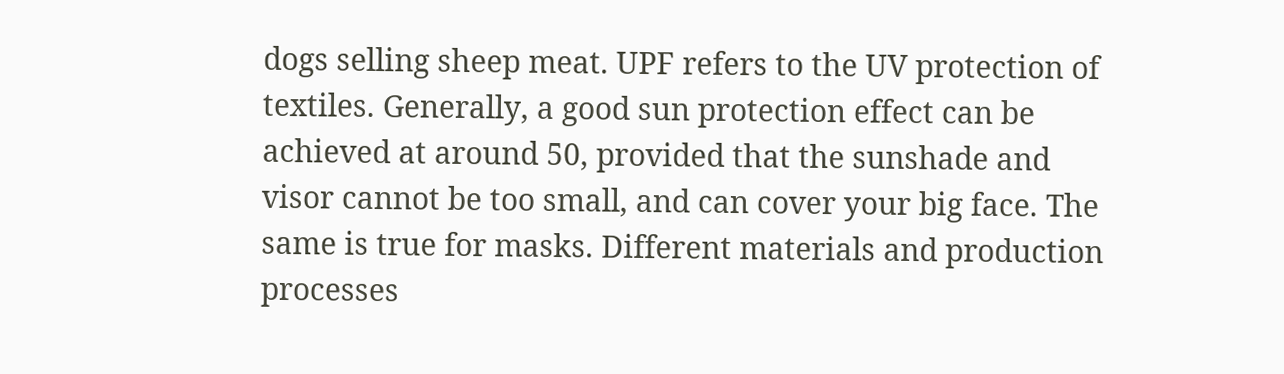dogs selling sheep meat. UPF refers to the UV protection of textiles. Generally, a good sun protection effect can be achieved at around 50, provided that the sunshade and visor cannot be too small, and can cover your big face. The same is true for masks. Different materials and production processes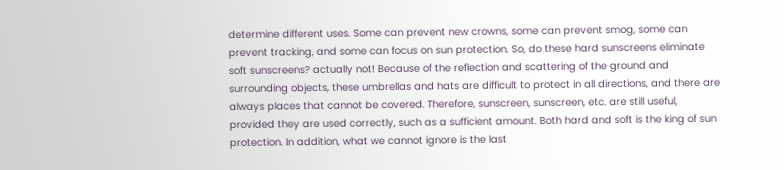determine different uses. Some can prevent new crowns, some can prevent smog, some can prevent tracking, and some can focus on sun protection. So, do these hard sunscreens eliminate soft sunscreens? actually not! Because of the reflection and scattering of the ground and surrounding objects, these umbrellas and hats are difficult to protect in all directions, and there are always places that cannot be covered. Therefore, sunscreen, sunscreen, etc. are still useful, provided they are used correctly, such as a sufficient amount. Both hard and soft is the king of sun protection. In addition, what we cannot ignore is the last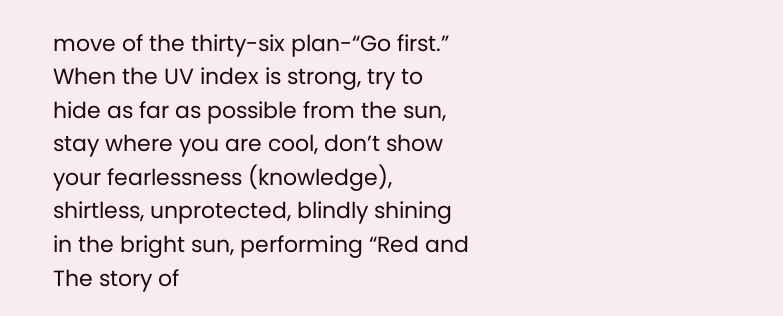move of the thirty-six plan-“Go first.” When the UV index is strong, try to hide as far as possible from the sun, stay where you are cool, don’t show your fearlessness (knowledge), shirtless, unprotected, blindly shining in the bright sun, performing “Red and The story of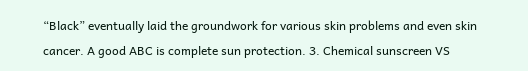“Black” eventually laid the groundwork for various skin problems and even skin cancer. A good ABC is complete sun protection. 3. Chemical sunscreen VS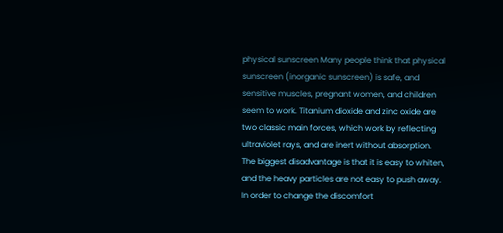physical sunscreen Many people think that physical sunscreen (inorganic sunscreen) is safe, and sensitive muscles, pregnant women, and children seem to work. Titanium dioxide and zinc oxide are two classic main forces, which work by reflecting ultraviolet rays, and are inert without absorption. The biggest disadvantage is that it is easy to whiten, and the heavy particles are not easy to push away. In order to change the discomfort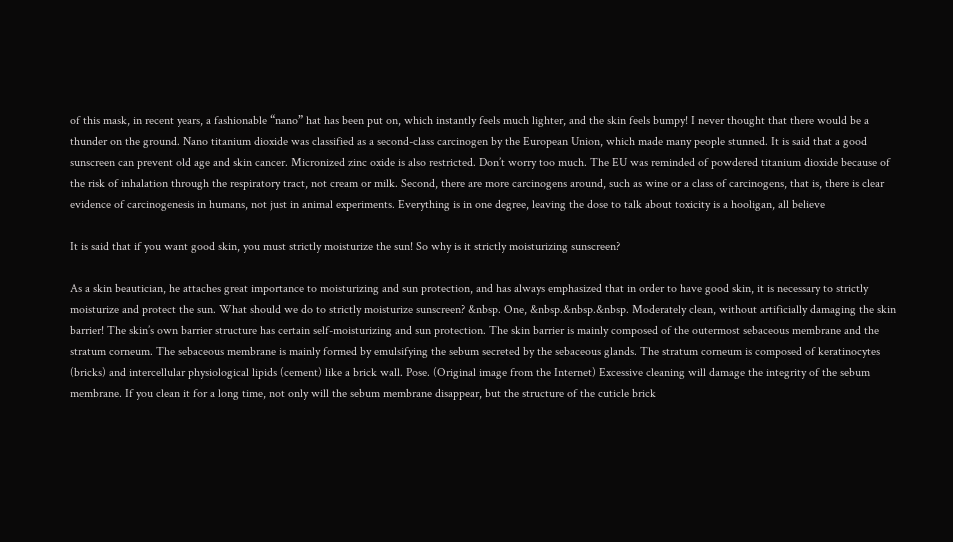of this mask, in recent years, a fashionable “nano” hat has been put on, which instantly feels much lighter, and the skin feels bumpy! I never thought that there would be a thunder on the ground. Nano titanium dioxide was classified as a second-class carcinogen by the European Union, which made many people stunned. It is said that a good sunscreen can prevent old age and skin cancer. Micronized zinc oxide is also restricted. Don’t worry too much. The EU was reminded of powdered titanium dioxide because of the risk of inhalation through the respiratory tract, not cream or milk. Second, there are more carcinogens around, such as wine or a class of carcinogens, that is, there is clear evidence of carcinogenesis in humans, not just in animal experiments. Everything is in one degree, leaving the dose to talk about toxicity is a hooligan, all believe

It is said that if you want good skin, you must strictly moisturize the sun! So why is it strictly moisturizing sunscreen?

As a skin beautician, he attaches great importance to moisturizing and sun protection, and has always emphasized that in order to have good skin, it is necessary to strictly moisturize and protect the sun. What should we do to strictly moisturize sunscreen? &nbsp. One, &nbsp.&nbsp.&nbsp. Moderately clean, without artificially damaging the skin barrier! The skin’s own barrier structure has certain self-moisturizing and sun protection. The skin barrier is mainly composed of the outermost sebaceous membrane and the stratum corneum. The sebaceous membrane is mainly formed by emulsifying the sebum secreted by the sebaceous glands. The stratum corneum is composed of keratinocytes (bricks) and intercellular physiological lipids (cement) like a brick wall. Pose. (Original image from the Internet) Excessive cleaning will damage the integrity of the sebum membrane. If you clean it for a long time, not only will the sebum membrane disappear, but the structure of the cuticle brick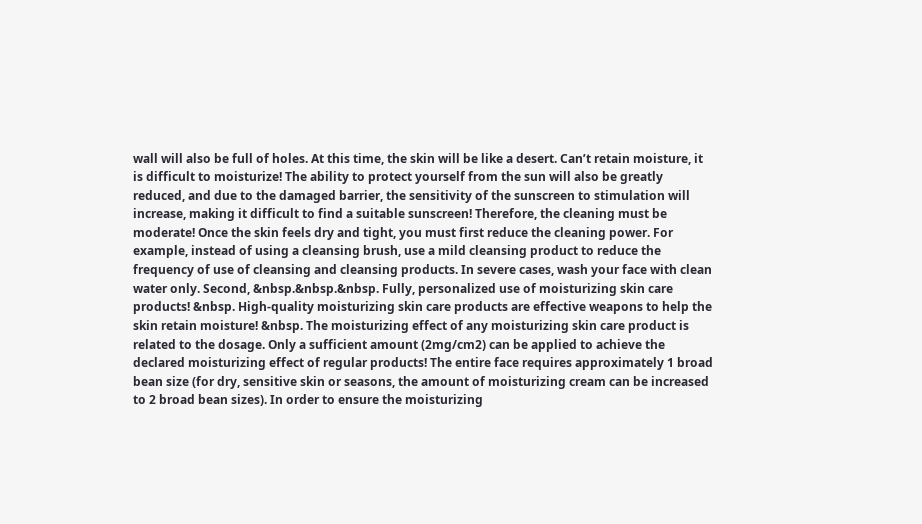wall will also be full of holes. At this time, the skin will be like a desert. Can’t retain moisture, it is difficult to moisturize! The ability to protect yourself from the sun will also be greatly reduced, and due to the damaged barrier, the sensitivity of the sunscreen to stimulation will increase, making it difficult to find a suitable sunscreen! Therefore, the cleaning must be moderate! Once the skin feels dry and tight, you must first reduce the cleaning power. For example, instead of using a cleansing brush, use a mild cleansing product to reduce the frequency of use of cleansing and cleansing products. In severe cases, wash your face with clean water only. Second, &nbsp.&nbsp.&nbsp. Fully, personalized use of moisturizing skin care products! &nbsp. High-quality moisturizing skin care products are effective weapons to help the skin retain moisture! &nbsp. The moisturizing effect of any moisturizing skin care product is related to the dosage. Only a sufficient amount (2mg/cm2) can be applied to achieve the declared moisturizing effect of regular products! The entire face requires approximately 1 broad bean size (for dry, sensitive skin or seasons, the amount of moisturizing cream can be increased to 2 broad bean sizes). In order to ensure the moisturizing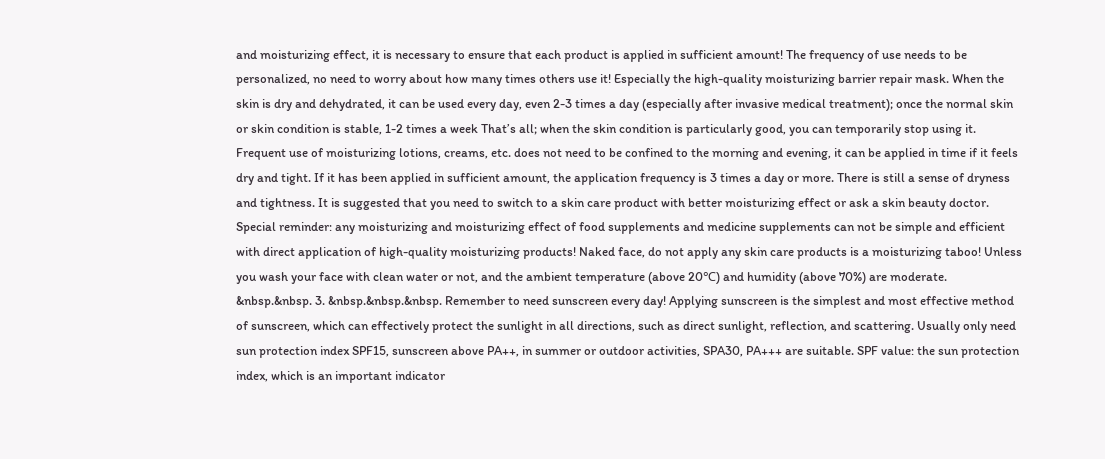and moisturizing effect, it is necessary to ensure that each product is applied in sufficient amount! The frequency of use needs to be personalized, no need to worry about how many times others use it! Especially the high-quality moisturizing barrier repair mask. When the skin is dry and dehydrated, it can be used every day, even 2-3 times a day (especially after invasive medical treatment); once the normal skin or skin condition is stable, 1-2 times a week That’s all; when the skin condition is particularly good, you can temporarily stop using it. Frequent use of moisturizing lotions, creams, etc. does not need to be confined to the morning and evening, it can be applied in time if it feels dry and tight. If it has been applied in sufficient amount, the application frequency is 3 times a day or more. There is still a sense of dryness and tightness. It is suggested that you need to switch to a skin care product with better moisturizing effect or ask a skin beauty doctor. Special reminder: any moisturizing and moisturizing effect of food supplements and medicine supplements can not be simple and efficient with direct application of high-quality moisturizing products! Naked face, do not apply any skin care products is a moisturizing taboo! Unless you wash your face with clean water or not, and the ambient temperature (above 20℃) and humidity (above 70%) are moderate. &nbsp.&nbsp. 3. &nbsp.&nbsp.&nbsp. Remember to need sunscreen every day! Applying sunscreen is the simplest and most effective method of sunscreen, which can effectively protect the sunlight in all directions, such as direct sunlight, reflection, and scattering. Usually only need sun protection index SPF15, sunscreen above PA++, in summer or outdoor activities, SPA30, PA+++ are suitable. SPF value: the sun protection index, which is an important indicator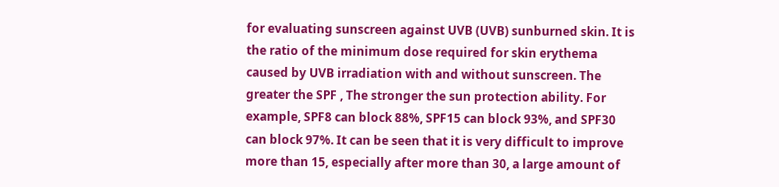for evaluating sunscreen against UVB (UVB) sunburned skin. It is the ratio of the minimum dose required for skin erythema caused by UVB irradiation with and without sunscreen. The greater the SPF , The stronger the sun protection ability. For example, SPF8 can block 88%, SPF15 can block 93%, and SPF30 can block 97%. It can be seen that it is very difficult to improve more than 15, especially after more than 30, a large amount of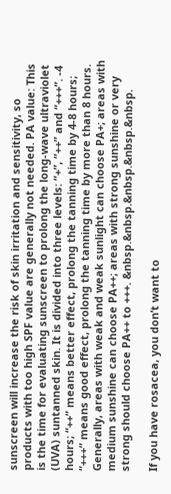sunscreen will increase the risk of skin irritation and sensitivity, so products with too high SPF value are generally not needed. PA value: This is the time for evaluating sunscreen to prolong the long-wave ultraviolet (UVA) suntanned skin. It is divided into three levels: “+”, “++” and “+++”. -4 hours; “++” means better effect, prolong the tanning time by 4-8 hours; “+++” means good effect, prolong the tanning time by more than 8 hours. Generally, areas with weak and weak sunlight can choose PA+; areas with medium sunshine can choose PA++; areas with strong sunshine or very strong should choose PA++ to +++. &nbsp.&nbsp.&nbsp.&nbsp.&nbsp.

If you have rosacea, you don’t want to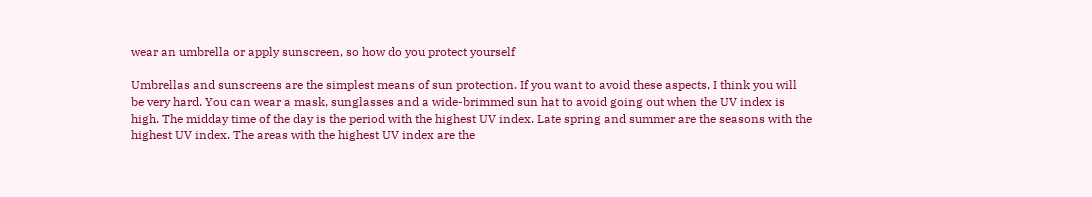wear an umbrella or apply sunscreen, so how do you protect yourself

Umbrellas and sunscreens are the simplest means of sun protection. If you want to avoid these aspects, I think you will be very hard. You can wear a mask, sunglasses and a wide-brimmed sun hat to avoid going out when the UV index is high. The midday time of the day is the period with the highest UV index. Late spring and summer are the seasons with the highest UV index. The areas with the highest UV index are the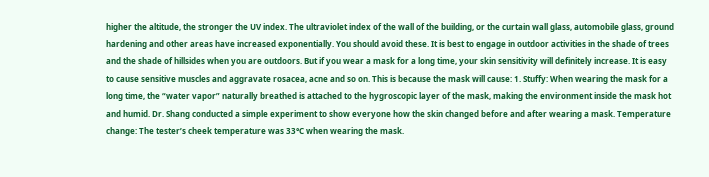higher the altitude, the stronger the UV index. The ultraviolet index of the wall of the building, or the curtain wall glass, automobile glass, ground hardening and other areas have increased exponentially. You should avoid these. It is best to engage in outdoor activities in the shade of trees and the shade of hillsides when you are outdoors. But if you wear a mask for a long time, your skin sensitivity will definitely increase. It is easy to cause sensitive muscles and aggravate rosacea, acne and so on. This is because the mask will cause: 1. Stuffy: When wearing the mask for a long time, the “water vapor” naturally breathed is attached to the hygroscopic layer of the mask, making the environment inside the mask hot and humid. Dr. Shang conducted a simple experiment to show everyone how the skin changed before and after wearing a mask. Temperature change: The tester’s cheek temperature was 33°C when wearing the mask.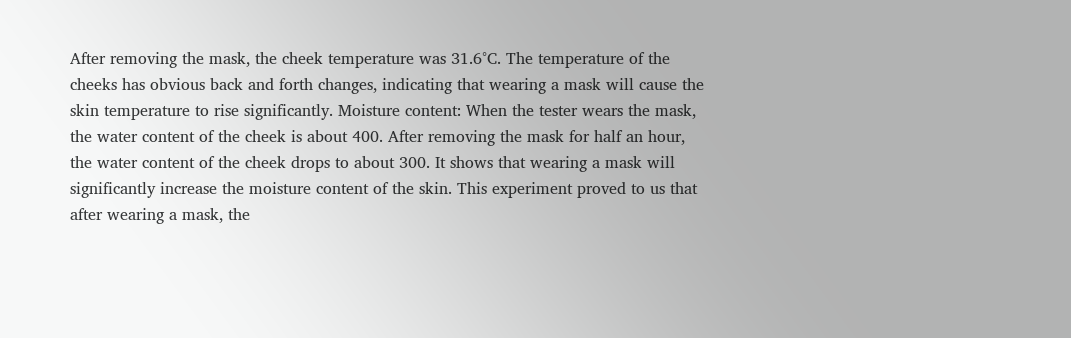After removing the mask, the cheek temperature was 31.6°C. The temperature of the cheeks has obvious back and forth changes, indicating that wearing a mask will cause the skin temperature to rise significantly. Moisture content: When the tester wears the mask, the water content of the cheek is about 400. After removing the mask for half an hour, the water content of the cheek drops to about 300. It shows that wearing a mask will significantly increase the moisture content of the skin. This experiment proved to us that after wearing a mask, the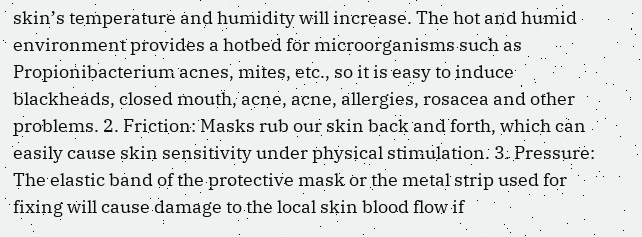skin’s temperature and humidity will increase. The hot and humid environment provides a hotbed for microorganisms such as Propionibacterium acnes, mites, etc., so it is easy to induce blackheads, closed mouth, acne, acne, allergies, rosacea and other problems. 2. Friction: Masks rub our skin back and forth, which can easily cause skin sensitivity under physical stimulation. 3. Pressure: The elastic band of the protective mask or the metal strip used for fixing will cause damage to the local skin blood flow if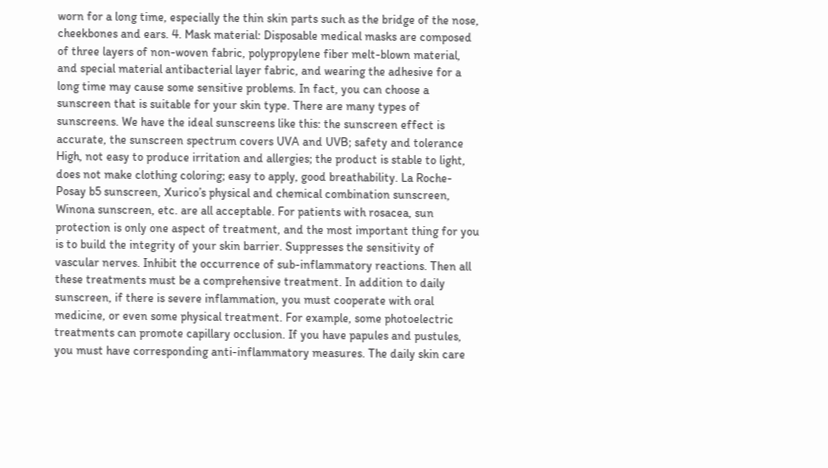worn for a long time, especially the thin skin parts such as the bridge of the nose, cheekbones and ears. 4. Mask material: Disposable medical masks are composed of three layers of non-woven fabric, polypropylene fiber melt-blown material, and special material antibacterial layer fabric, and wearing the adhesive for a long time may cause some sensitive problems. In fact, you can choose a sunscreen that is suitable for your skin type. There are many types of sunscreens. We have the ideal sunscreens like this: the sunscreen effect is accurate, the sunscreen spectrum covers UVA and UVB; safety and tolerance High, not easy to produce irritation and allergies; the product is stable to light, does not make clothing coloring; easy to apply, good breathability. La Roche-Posay b5 sunscreen, Xurico’s physical and chemical combination sunscreen, Winona sunscreen, etc. are all acceptable. For patients with rosacea, sun protection is only one aspect of treatment, and the most important thing for you is to build the integrity of your skin barrier. Suppresses the sensitivity of vascular nerves. Inhibit the occurrence of sub-inflammatory reactions. Then all these treatments must be a comprehensive treatment. In addition to daily sunscreen, if there is severe inflammation, you must cooperate with oral medicine, or even some physical treatment. For example, some photoelectric treatments can promote capillary occlusion. If you have papules and pustules, you must have corresponding anti-inflammatory measures. The daily skin care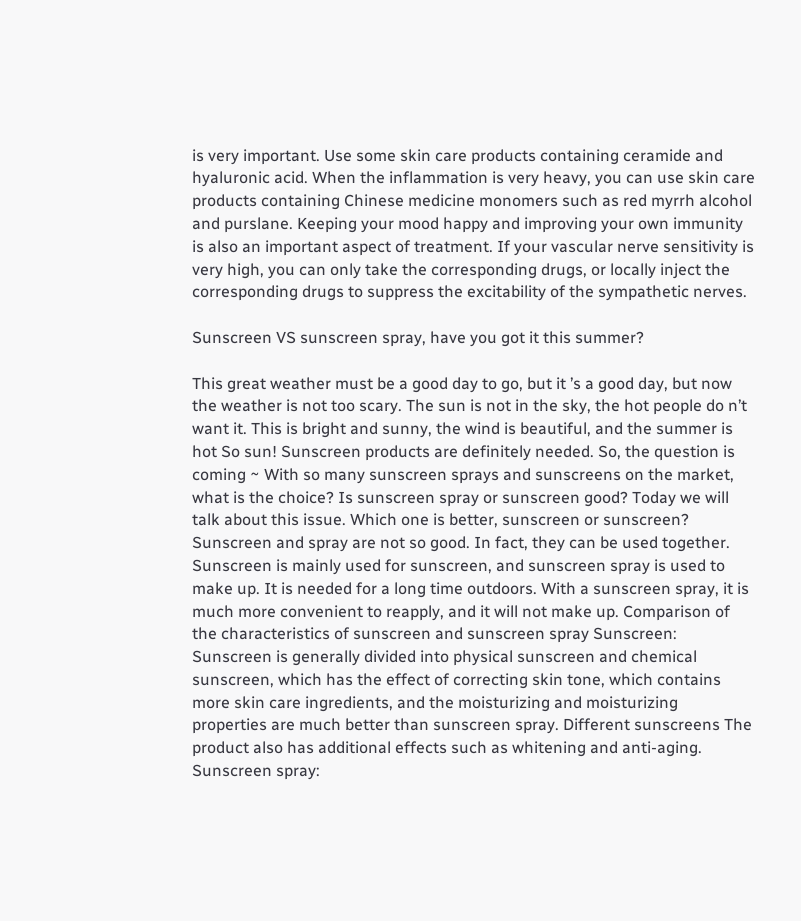is very important. Use some skin care products containing ceramide and hyaluronic acid. When the inflammation is very heavy, you can use skin care products containing Chinese medicine monomers such as red myrrh alcohol and purslane. Keeping your mood happy and improving your own immunity is also an important aspect of treatment. If your vascular nerve sensitivity is very high, you can only take the corresponding drugs, or locally inject the corresponding drugs to suppress the excitability of the sympathetic nerves.

Sunscreen VS sunscreen spray, have you got it this summer?

This great weather must be a good day to go, but it ’s a good day, but now the weather is not too scary. The sun is not in the sky, the hot people do n’t want it. This is bright and sunny, the wind is beautiful, and the summer is hot So sun! Sunscreen products are definitely needed. So, the question is coming ~ With so many sunscreen sprays and sunscreens on the market, what is the choice? Is sunscreen spray or sunscreen good? Today we will talk about this issue. Which one is better, sunscreen or sunscreen? Sunscreen and spray are not so good. In fact, they can be used together. Sunscreen is mainly used for sunscreen, and sunscreen spray is used to make up. It is needed for a long time outdoors. With a sunscreen spray, it is much more convenient to reapply, and it will not make up. Comparison of the characteristics of sunscreen and sunscreen spray Sunscreen: Sunscreen is generally divided into physical sunscreen and chemical sunscreen, which has the effect of correcting skin tone, which contains more skin care ingredients, and the moisturizing and moisturizing properties are much better than sunscreen spray. Different sunscreens The product also has additional effects such as whitening and anti-aging. Sunscreen spray: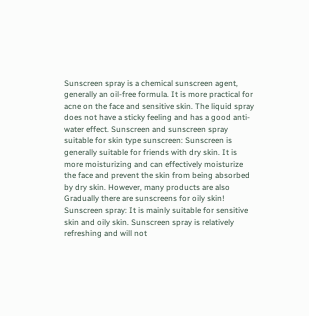Sunscreen spray is a chemical sunscreen agent, generally an oil-free formula. It is more practical for acne on the face and sensitive skin. The liquid spray does not have a sticky feeling and has a good anti-water effect. Sunscreen and sunscreen spray suitable for skin type sunscreen: Sunscreen is generally suitable for friends with dry skin. It is more moisturizing and can effectively moisturize the face and prevent the skin from being absorbed by dry skin. However, many products are also Gradually there are sunscreens for oily skin! Sunscreen spray: It is mainly suitable for sensitive skin and oily skin. Sunscreen spray is relatively refreshing and will not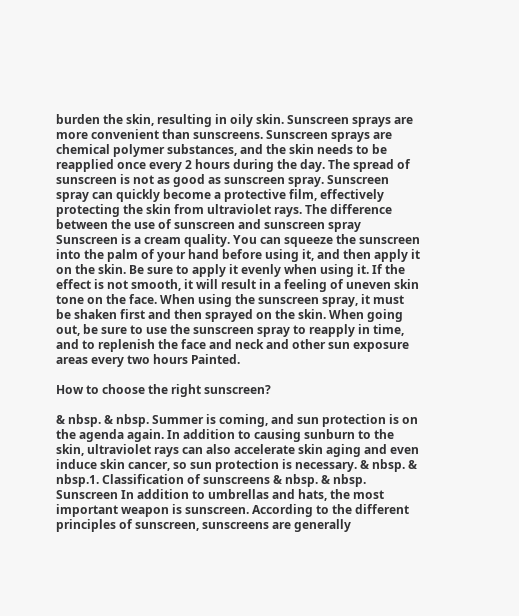burden the skin, resulting in oily skin. Sunscreen sprays are more convenient than sunscreens. Sunscreen sprays are chemical polymer substances, and the skin needs to be reapplied once every 2 hours during the day. The spread of sunscreen is not as good as sunscreen spray. Sunscreen spray can quickly become a protective film, effectively protecting the skin from ultraviolet rays. The difference between the use of sunscreen and sunscreen spray Sunscreen is a cream quality. You can squeeze the sunscreen into the palm of your hand before using it, and then apply it on the skin. Be sure to apply it evenly when using it. If the effect is not smooth, it will result in a feeling of uneven skin tone on the face. When using the sunscreen spray, it must be shaken first and then sprayed on the skin. When going out, be sure to use the sunscreen spray to reapply in time, and to replenish the face and neck and other sun exposure areas every two hours Painted.

How to choose the right sunscreen?

& nbsp. & nbsp. Summer is coming, and sun protection is on the agenda again. In addition to causing sunburn to the skin, ultraviolet rays can also accelerate skin aging and even induce skin cancer, so sun protection is necessary. & nbsp. & nbsp.1. Classification of sunscreens & nbsp. & nbsp. Sunscreen In addition to umbrellas and hats, the most important weapon is sunscreen. According to the different principles of sunscreen, sunscreens are generally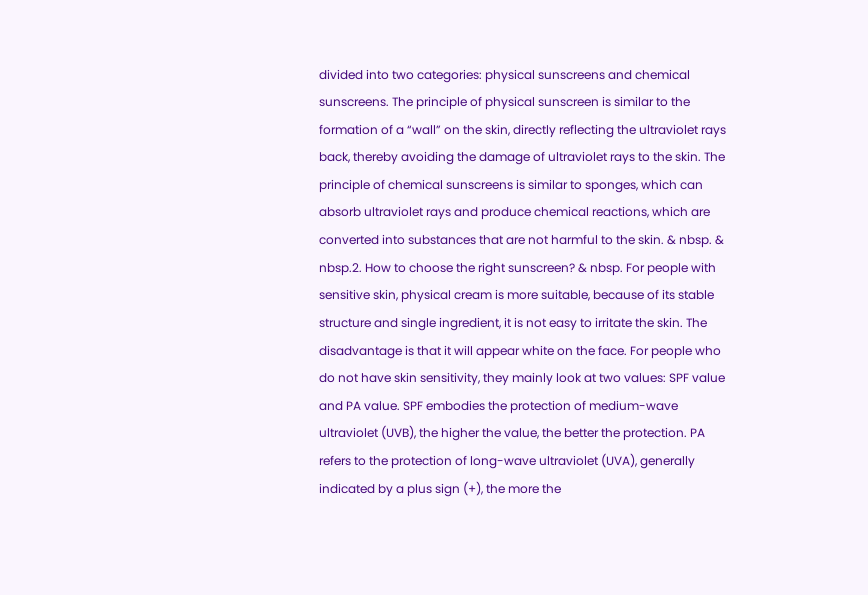divided into two categories: physical sunscreens and chemical sunscreens. The principle of physical sunscreen is similar to the formation of a “wall” on the skin, directly reflecting the ultraviolet rays back, thereby avoiding the damage of ultraviolet rays to the skin. The principle of chemical sunscreens is similar to sponges, which can absorb ultraviolet rays and produce chemical reactions, which are converted into substances that are not harmful to the skin. & nbsp. & nbsp.2. How to choose the right sunscreen? & nbsp. For people with sensitive skin, physical cream is more suitable, because of its stable structure and single ingredient, it is not easy to irritate the skin. The disadvantage is that it will appear white on the face. For people who do not have skin sensitivity, they mainly look at two values: SPF value and PA value. SPF embodies the protection of medium-wave ultraviolet (UVB), the higher the value, the better the protection. PA refers to the protection of long-wave ultraviolet (UVA), generally indicated by a plus sign (+), the more the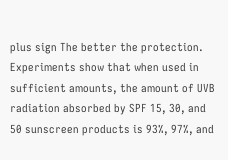plus sign The better the protection. Experiments show that when used in sufficient amounts, the amount of UVB radiation absorbed by SPF 15, 30, and 50 sunscreen products is 93%, 97%, and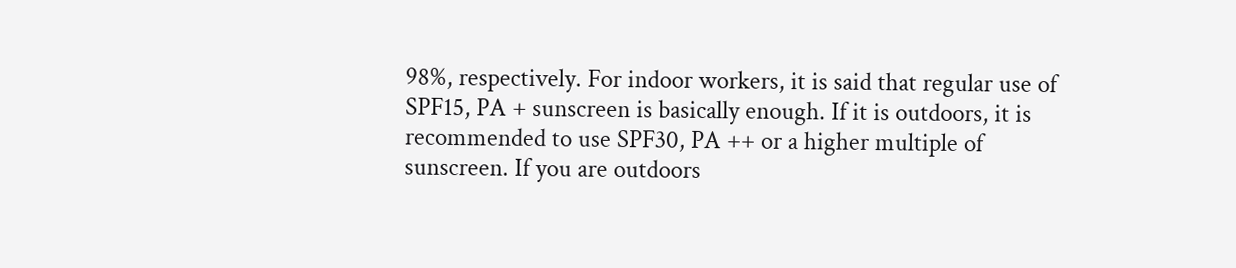98%, respectively. For indoor workers, it is said that regular use of SPF15, PA + sunscreen is basically enough. If it is outdoors, it is recommended to use SPF30, PA ++ or a higher multiple of sunscreen. If you are outdoors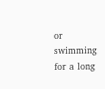or swimming for a long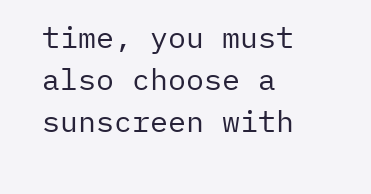time, you must also choose a sunscreen with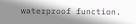waterproof function.